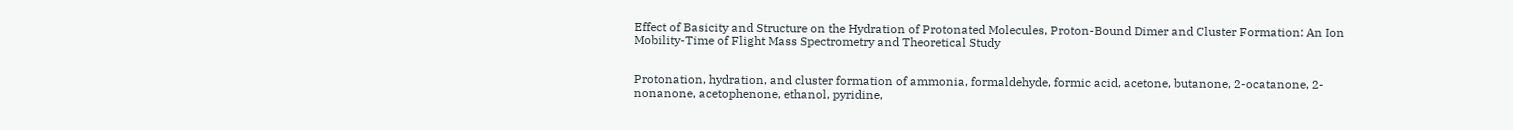Effect of Basicity and Structure on the Hydration of Protonated Molecules, Proton-Bound Dimer and Cluster Formation: An Ion Mobility-Time of Flight Mass Spectrometry and Theoretical Study


Protonation, hydration, and cluster formation of ammonia, formaldehyde, formic acid, acetone, butanone, 2-ocatanone, 2-nonanone, acetophenone, ethanol, pyridine,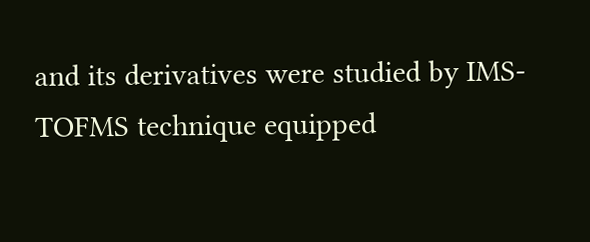and its derivatives were studied by IMS-TOFMS technique equipped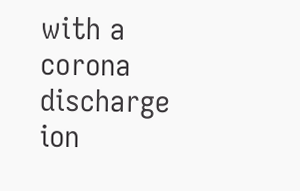with a corona discharge ion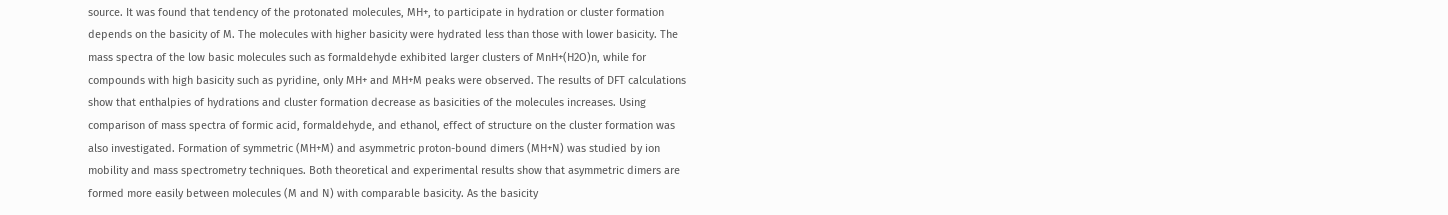source. It was found that tendency of the protonated molecules, MH+, to participate in hydration or cluster formation depends on the basicity of M. The molecules with higher basicity were hydrated less than those with lower basicity. The mass spectra of the low basic molecules such as formaldehyde exhibited larger clusters of MnH+(H2O)n, while for compounds with high basicity such as pyridine, only MH+ and MH+M peaks were observed. The results of DFT calculations show that enthalpies of hydrations and cluster formation decrease as basicities of the molecules increases. Using comparison of mass spectra of formic acid, formaldehyde, and ethanol, effect of structure on the cluster formation was also investigated. Formation of symmetric (MH+M) and asymmetric proton-bound dimers (MH+N) was studied by ion mobility and mass spectrometry techniques. Both theoretical and experimental results show that asymmetric dimers are formed more easily between molecules (M and N) with comparable basicity. As the basicity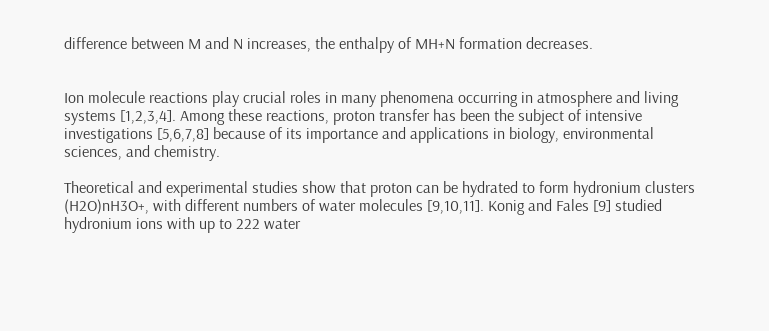difference between M and N increases, the enthalpy of MH+N formation decreases.


Ion molecule reactions play crucial roles in many phenomena occurring in atmosphere and living systems [1,2,3,4]. Among these reactions, proton transfer has been the subject of intensive investigations [5,6,7,8] because of its importance and applications in biology, environmental sciences, and chemistry.

Theoretical and experimental studies show that proton can be hydrated to form hydronium clusters (H2O)nH3O+, with different numbers of water molecules [9,10,11]. Konig and Fales [9] studied hydronium ions with up to 222 water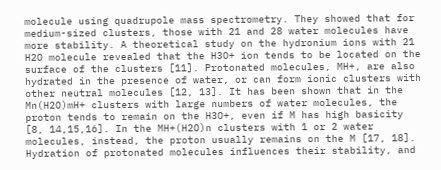molecule using quadrupole mass spectrometry. They showed that for medium-sized clusters, those with 21 and 28 water molecules have more stability. A theoretical study on the hydronium ions with 21 H2O molecule revealed that the H3O+ ion tends to be located on the surface of the clusters [11]. Protonated molecules, MH+, are also hydrated in the presence of water, or can form ionic clusters with other neutral molecules [12, 13]. It has been shown that in the Mn(H2O)mH+ clusters with large numbers of water molecules, the proton tends to remain on the H3O+, even if M has high basicity [8, 14,15,16]. In the MH+(H2O)n clusters with 1 or 2 water molecules, instead, the proton usually remains on the M [17, 18]. Hydration of protonated molecules influences their stability, and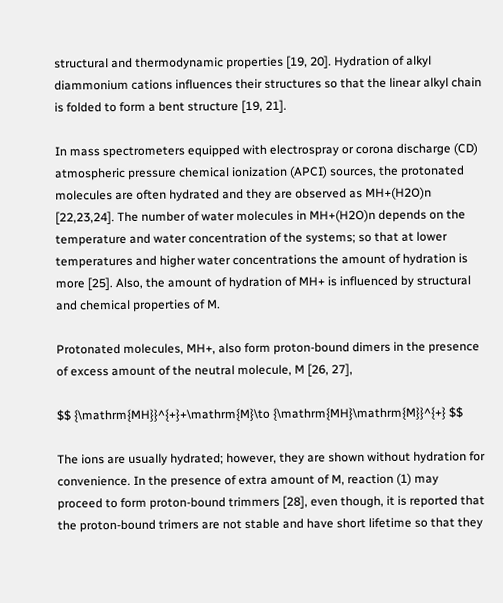structural and thermodynamic properties [19, 20]. Hydration of alkyl diammonium cations influences their structures so that the linear alkyl chain is folded to form a bent structure [19, 21].

In mass spectrometers equipped with electrospray or corona discharge (CD) atmospheric pressure chemical ionization (APCI) sources, the protonated molecules are often hydrated and they are observed as MH+(H2O)n [22,23,24]. The number of water molecules in MH+(H2O)n depends on the temperature and water concentration of the systems; so that at lower temperatures and higher water concentrations the amount of hydration is more [25]. Also, the amount of hydration of MH+ is influenced by structural and chemical properties of M.

Protonated molecules, MH+, also form proton-bound dimers in the presence of excess amount of the neutral molecule, M [26, 27],

$$ {\mathrm{MH}}^{+}+\mathrm{M}\to {\mathrm{MH}\mathrm{M}}^{+} $$

The ions are usually hydrated; however, they are shown without hydration for convenience. In the presence of extra amount of M, reaction (1) may proceed to form proton-bound trimmers [28], even though, it is reported that the proton-bound trimers are not stable and have short lifetime so that they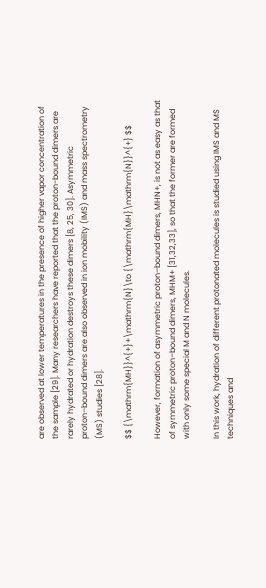are observed at lower temperatures in the presence of higher vapor concentration of the sample [29]. Many researchers have reported that the proton-bound dimers are rarely hydrated or hydration destroys these dimers [8, 25, 30]. Asymmetric proton–bound dimers are also observed in ion mobility (IMS) and mass spectrometry (MS) studies [28].

$$ {\mathrm{MH}}^{+}+\mathrm{N}\to {\mathrm{MH}\mathrm{N}}^{+} $$

However, formation of asymmetric proton–bound dimers, MHN+, is not as easy as that of symmetric proton–bound dimers, MHM+ [31,32,33], so that the former are formed with only some special M and N molecules.

In this work, hydration of different protonated molecules is studied using IMS and MS techniques and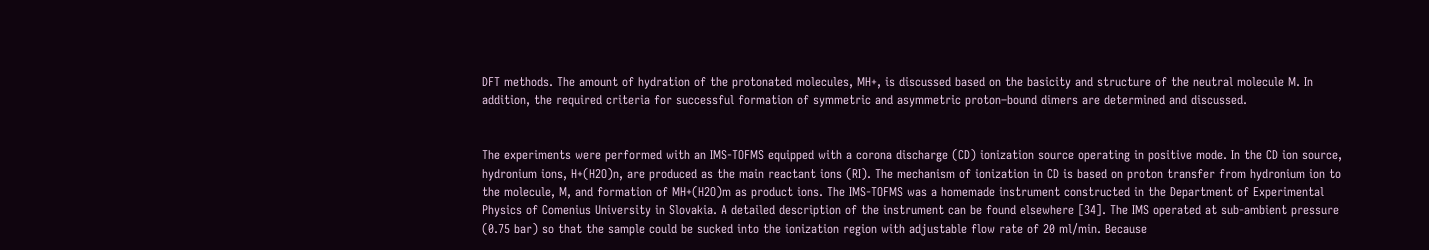DFT methods. The amount of hydration of the protonated molecules, MH+, is discussed based on the basicity and structure of the neutral molecule M. In addition, the required criteria for successful formation of symmetric and asymmetric proton–bound dimers are determined and discussed.


The experiments were performed with an IMS-TOFMS equipped with a corona discharge (CD) ionization source operating in positive mode. In the CD ion source, hydronium ions, H+(H2O)n, are produced as the main reactant ions (RI). The mechanism of ionization in CD is based on proton transfer from hydronium ion to the molecule, M, and formation of MH+(H2O)m as product ions. The IMS-TOFMS was a homemade instrument constructed in the Department of Experimental Physics of Comenius University in Slovakia. A detailed description of the instrument can be found elsewhere [34]. The IMS operated at sub-ambient pressure (0.75 bar) so that the sample could be sucked into the ionization region with adjustable flow rate of 20 ml/min. Because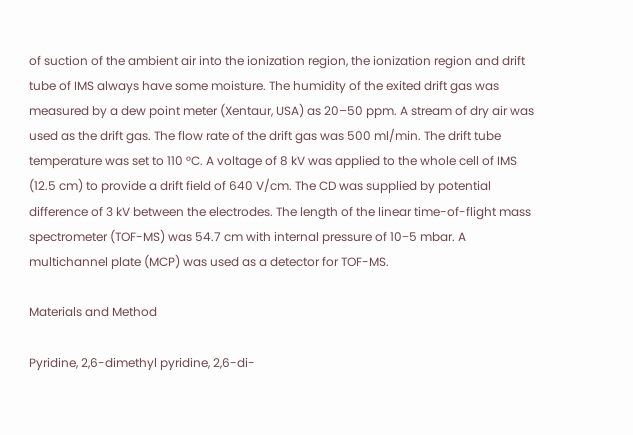of suction of the ambient air into the ionization region, the ionization region and drift tube of IMS always have some moisture. The humidity of the exited drift gas was measured by a dew point meter (Xentaur, USA) as 20–50 ppm. A stream of dry air was used as the drift gas. The flow rate of the drift gas was 500 ml/min. The drift tube temperature was set to 110 °C. A voltage of 8 kV was applied to the whole cell of IMS (12.5 cm) to provide a drift field of 640 V/cm. The CD was supplied by potential difference of 3 kV between the electrodes. The length of the linear time-of-flight mass spectrometer (TOF-MS) was 54.7 cm with internal pressure of 10−5 mbar. A multichannel plate (MCP) was used as a detector for TOF-MS.

Materials and Method

Pyridine, 2,6-dimethyl pyridine, 2,6-di-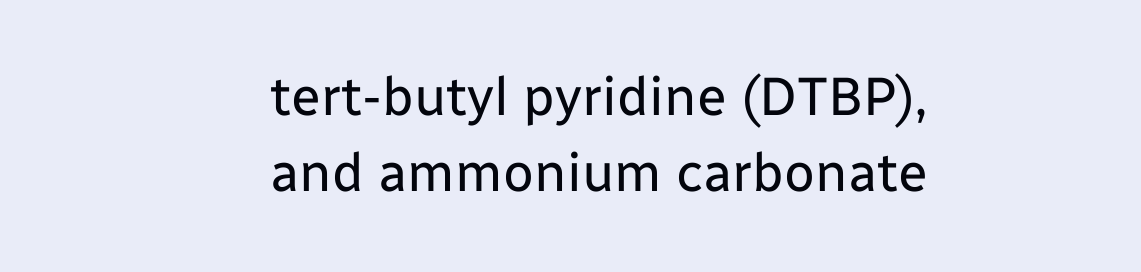tert-butyl pyridine (DTBP), and ammonium carbonate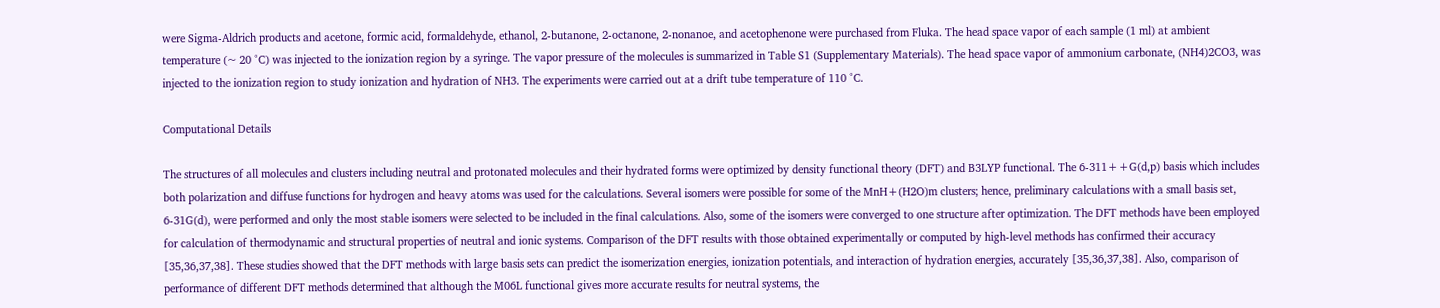were Sigma-Aldrich products and acetone, formic acid, formaldehyde, ethanol, 2-butanone, 2-octanone, 2-nonanoe, and acetophenone were purchased from Fluka. The head space vapor of each sample (1 ml) at ambient temperature (~ 20 °C) was injected to the ionization region by a syringe. The vapor pressure of the molecules is summarized in Table S1 (Supplementary Materials). The head space vapor of ammonium carbonate, (NH4)2CO3, was injected to the ionization region to study ionization and hydration of NH3. The experiments were carried out at a drift tube temperature of 110 °C.

Computational Details

The structures of all molecules and clusters including neutral and protonated molecules and their hydrated forms were optimized by density functional theory (DFT) and B3LYP functional. The 6-311++G(d,p) basis which includes both polarization and diffuse functions for hydrogen and heavy atoms was used for the calculations. Several isomers were possible for some of the MnH+(H2O)m clusters; hence, preliminary calculations with a small basis set, 6-31G(d), were performed and only the most stable isomers were selected to be included in the final calculations. Also, some of the isomers were converged to one structure after optimization. The DFT methods have been employed for calculation of thermodynamic and structural properties of neutral and ionic systems. Comparison of the DFT results with those obtained experimentally or computed by high-level methods has confirmed their accuracy [35,36,37,38]. These studies showed that the DFT methods with large basis sets can predict the isomerization energies, ionization potentials, and interaction of hydration energies, accurately [35,36,37,38]. Also, comparison of performance of different DFT methods determined that although the M06L functional gives more accurate results for neutral systems, the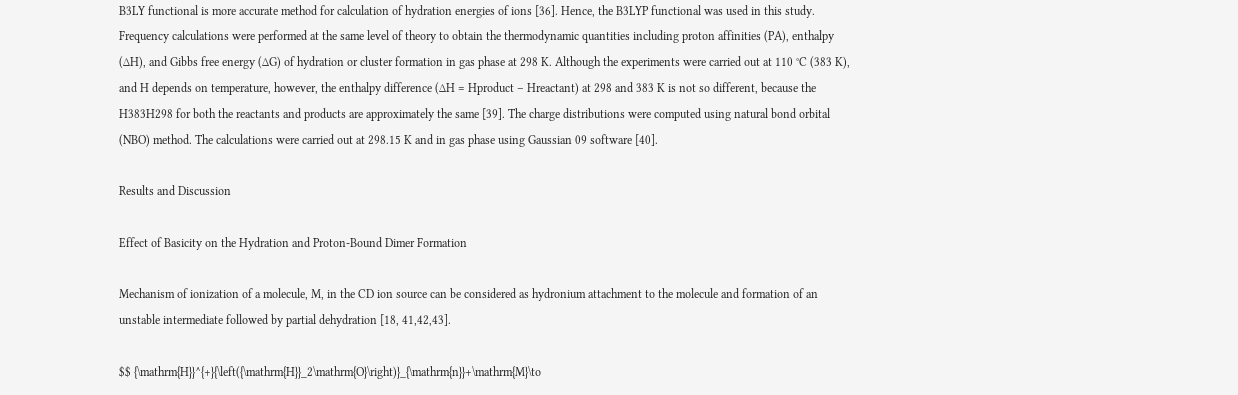B3LY functional is more accurate method for calculation of hydration energies of ions [36]. Hence, the B3LYP functional was used in this study. Frequency calculations were performed at the same level of theory to obtain the thermodynamic quantities including proton affinities (PA), enthalpy (∆H), and Gibbs free energy (∆G) of hydration or cluster formation in gas phase at 298 K. Although the experiments were carried out at 110 °C (383 K), and H depends on temperature, however, the enthalpy difference (∆H = Hproduct – Hreactant) at 298 and 383 K is not so different, because the H383H298 for both the reactants and products are approximately the same [39]. The charge distributions were computed using natural bond orbital (NBO) method. The calculations were carried out at 298.15 K and in gas phase using Gaussian 09 software [40].

Results and Discussion

Effect of Basicity on the Hydration and Proton-Bound Dimer Formation

Mechanism of ionization of a molecule, M, in the CD ion source can be considered as hydronium attachment to the molecule and formation of an unstable intermediate followed by partial dehydration [18, 41,42,43].

$$ {\mathrm{H}}^{+}{\left({\mathrm{H}}_2\mathrm{O}\right)}_{\mathrm{n}}+\mathrm{M}\to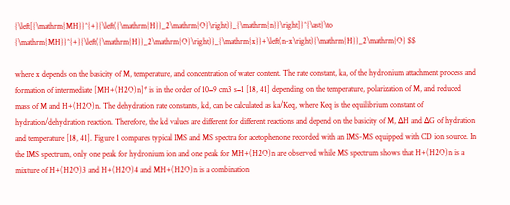{\left[{\mathrm{MH}}^{+}{\left({\mathrm{H}}_2\mathrm{O}\right)}_{\mathrm{n}}\right]}^{\ast}\to {\mathrm{MH}}^{+}{\left({\mathrm{H}}_2\mathrm{O}\right)}_{\mathrm{x}}+\left(n-x\right){\mathrm{H}}_2\mathrm{O} $$

where x depends on the basicity of M, temperature, and concentration of water content. The rate constant, ka, of the hydronium attachment process and formation of intermediate [MH+(H2O)n]* is in the order of 10−9 cm3 s−1 [18, 41] depending on the temperature, polarization of M, and reduced mass of M and H+(H2O)n. The dehydration rate constants, kd, can be calculated as ka/Keq, where Keq is the equilibrium constant of hydration/dehydration reaction. Therefore, the kd values are different for different reactions and depend on the basicity of M, ∆H and ∆G of hydration and temperature [18, 41]. Figure 1 compares typical IMS and MS spectra for acetophenone recorded with an IMS-MS equipped with CD ion source. In the IMS spectrum, only one peak for hydronium ion and one peak for MH+(H2O)n are observed while MS spectrum shows that H+(H2O)n is a mixture of H+(H2O)3 and H+(H2O)4 and MH+(H2O)n is a combination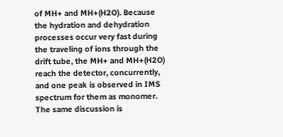of MH+ and MH+(H2O). Because the hydration and dehydration processes occur very fast during the traveling of ions through the drift tube, the MH+ and MH+(H2O) reach the detector, concurrently, and one peak is observed in IMS spectrum for them as monomer. The same discussion is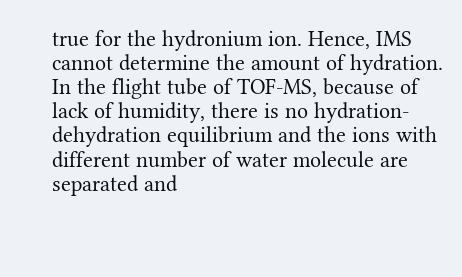true for the hydronium ion. Hence, IMS cannot determine the amount of hydration. In the flight tube of TOF-MS, because of lack of humidity, there is no hydration-dehydration equilibrium and the ions with different number of water molecule are separated and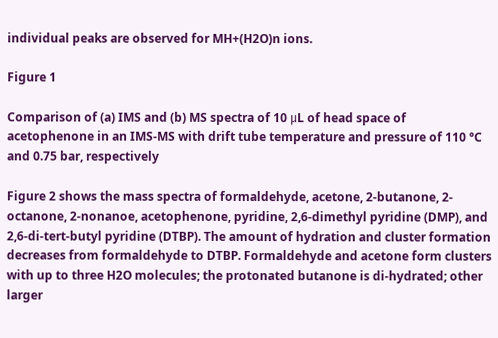individual peaks are observed for MH+(H2O)n ions.

Figure 1

Comparison of (a) IMS and (b) MS spectra of 10 μL of head space of acetophenone in an IMS-MS with drift tube temperature and pressure of 110 °C and 0.75 bar, respectively

Figure 2 shows the mass spectra of formaldehyde, acetone, 2-butanone, 2-octanone, 2-nonanoe, acetophenone, pyridine, 2,6-dimethyl pyridine (DMP), and 2,6-di-tert-butyl pyridine (DTBP). The amount of hydration and cluster formation decreases from formaldehyde to DTBP. Formaldehyde and acetone form clusters with up to three H2O molecules; the protonated butanone is di-hydrated; other larger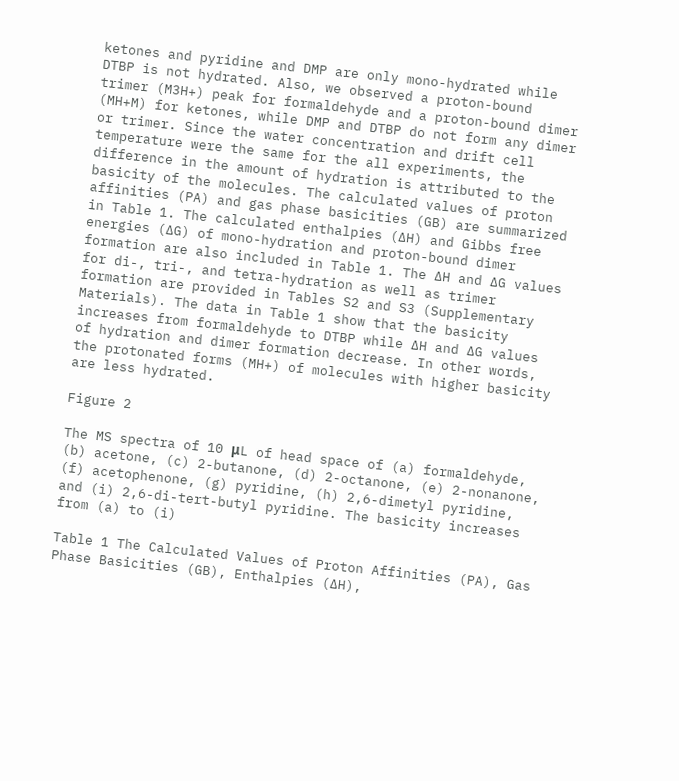ketones and pyridine and DMP are only mono-hydrated while DTBP is not hydrated. Also, we observed a proton-bound trimer (M3H+) peak for formaldehyde and a proton-bound dimer (MH+M) for ketones, while DMP and DTBP do not form any dimer or trimer. Since the water concentration and drift cell temperature were the same for the all experiments, the difference in the amount of hydration is attributed to the basicity of the molecules. The calculated values of proton affinities (PA) and gas phase basicities (GB) are summarized in Table 1. The calculated enthalpies (∆H) and Gibbs free energies (∆G) of mono-hydration and proton-bound dimer formation are also included in Table 1. The ∆H and ∆G values for di-, tri-, and tetra-hydration as well as trimer formation are provided in Tables S2 and S3 (Supplementary Materials). The data in Table 1 show that the basicity increases from formaldehyde to DTBP while ∆H and ∆G values of hydration and dimer formation decrease. In other words, the protonated forms (MH+) of molecules with higher basicity are less hydrated.

Figure 2

The MS spectra of 10 μL of head space of (a) formaldehyde, (b) acetone, (c) 2-butanone, (d) 2-octanone, (e) 2-nonanone, (f) acetophenone, (g) pyridine, (h) 2,6-dimetyl pyridine, and (i) 2,6-di-tert-butyl pyridine. The basicity increases from (a) to (i)

Table 1 The Calculated Values of Proton Affinities (PA), Gas Phase Basicities (GB), Enthalpies (∆H),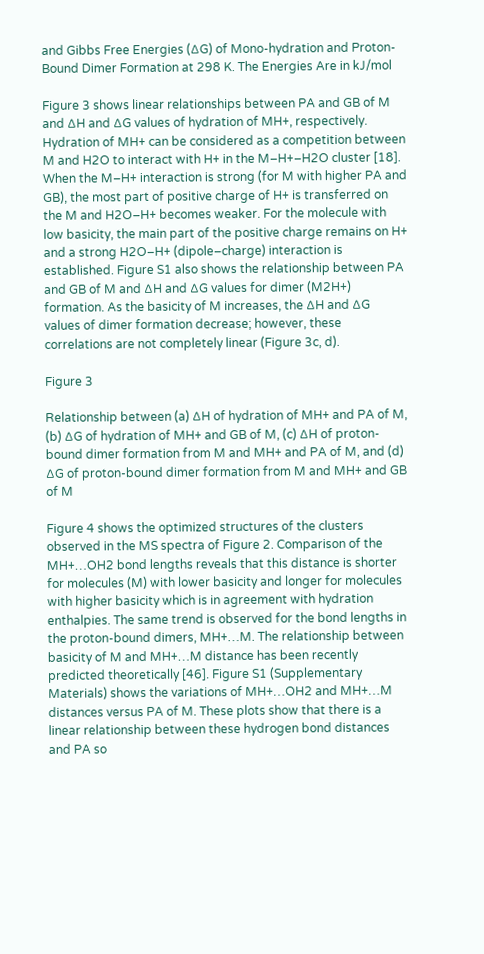and Gibbs Free Energies (∆G) of Mono-hydration and Proton-Bound Dimer Formation at 298 K. The Energies Are in kJ/mol

Figure 3 shows linear relationships between PA and GB of M and ∆H and ∆G values of hydration of MH+, respectively. Hydration of MH+ can be considered as a competition between M and H2O to interact with H+ in the M–H+–H2O cluster [18]. When the M–H+ interaction is strong (for M with higher PA and GB), the most part of positive charge of H+ is transferred on the M and H2O–H+ becomes weaker. For the molecule with low basicity, the main part of the positive charge remains on H+ and a strong H2O–H+ (dipole–charge) interaction is established. Figure S1 also shows the relationship between PA and GB of M and ∆H and ∆G values for dimer (M2H+) formation. As the basicity of M increases, the ∆H and ∆G values of dimer formation decrease; however, these correlations are not completely linear (Figure 3c, d).

Figure 3

Relationship between (a) ∆H of hydration of MH+ and PA of M, (b) ∆G of hydration of MH+ and GB of M, (c) ∆H of proton-bound dimer formation from M and MH+ and PA of M, and (d) ∆G of proton-bound dimer formation from M and MH+ and GB of M

Figure 4 shows the optimized structures of the clusters observed in the MS spectra of Figure 2. Comparison of the MH+…OH2 bond lengths reveals that this distance is shorter for molecules (M) with lower basicity and longer for molecules with higher basicity which is in agreement with hydration enthalpies. The same trend is observed for the bond lengths in the proton-bound dimers, MH+…M. The relationship between basicity of M and MH+…M distance has been recently predicted theoretically [46]. Figure S1 (Supplementary Materials) shows the variations of MH+…OH2 and MH+…M distances versus PA of M. These plots show that there is a linear relationship between these hydrogen bond distances and PA so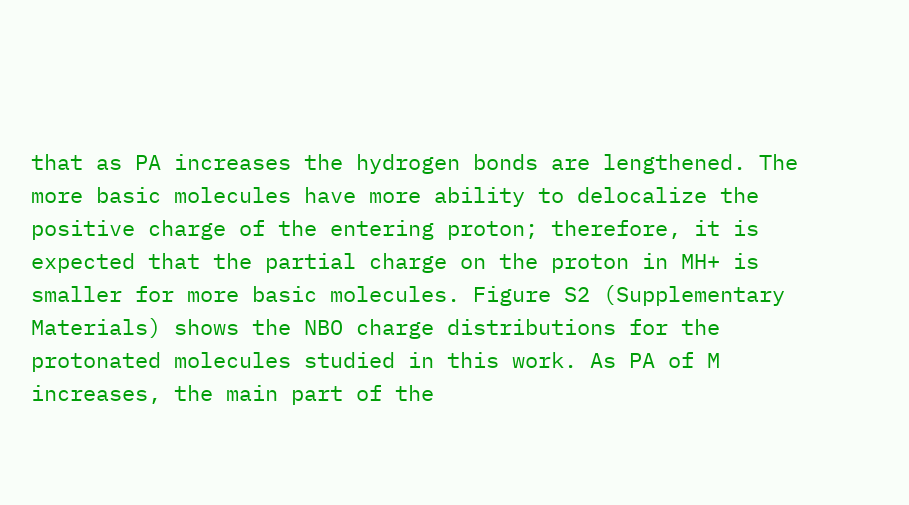that as PA increases the hydrogen bonds are lengthened. The more basic molecules have more ability to delocalize the positive charge of the entering proton; therefore, it is expected that the partial charge on the proton in MH+ is smaller for more basic molecules. Figure S2 (Supplementary Materials) shows the NBO charge distributions for the protonated molecules studied in this work. As PA of M increases, the main part of the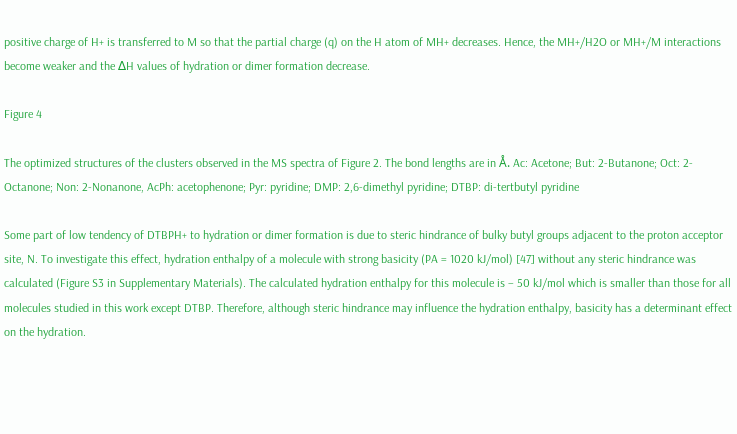positive charge of H+ is transferred to M so that the partial charge (q) on the H atom of MH+ decreases. Hence, the MH+/H2O or MH+/M interactions become weaker and the ∆H values of hydration or dimer formation decrease.

Figure 4

The optimized structures of the clusters observed in the MS spectra of Figure 2. The bond lengths are in Å. Ac: Acetone; But: 2-Butanone; Oct: 2-Octanone; Non: 2-Nonanone, AcPh: acetophenone; Pyr: pyridine; DMP: 2,6-dimethyl pyridine; DTBP: di-tertbutyl pyridine

Some part of low tendency of DTBPH+ to hydration or dimer formation is due to steric hindrance of bulky butyl groups adjacent to the proton acceptor site, N. To investigate this effect, hydration enthalpy of a molecule with strong basicity (PA = 1020 kJ/mol) [47] without any steric hindrance was calculated (Figure S3 in Supplementary Materials). The calculated hydration enthalpy for this molecule is – 50 kJ/mol which is smaller than those for all molecules studied in this work except DTBP. Therefore, although steric hindrance may influence the hydration enthalpy, basicity has a determinant effect on the hydration.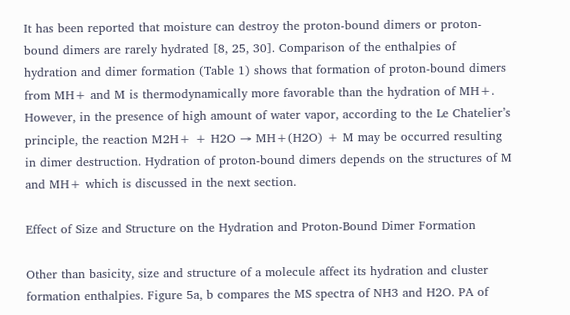It has been reported that moisture can destroy the proton-bound dimers or proton-bound dimers are rarely hydrated [8, 25, 30]. Comparison of the enthalpies of hydration and dimer formation (Table 1) shows that formation of proton-bound dimers from MH+ and M is thermodynamically more favorable than the hydration of MH+. However, in the presence of high amount of water vapor, according to the Le Chatelier’s principle, the reaction M2H+ + H2O → MH+(H2O) + M may be occurred resulting in dimer destruction. Hydration of proton-bound dimers depends on the structures of M and MH+ which is discussed in the next section.

Effect of Size and Structure on the Hydration and Proton-Bound Dimer Formation

Other than basicity, size and structure of a molecule affect its hydration and cluster formation enthalpies. Figure 5a, b compares the MS spectra of NH3 and H2O. PA of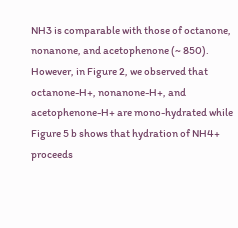NH3 is comparable with those of octanone, nonanone, and acetophenone (~ 850). However, in Figure 2, we observed that octanone-H+, nonanone-H+, and acetophenone-H+ are mono-hydrated while Figure 5 b shows that hydration of NH4+ proceeds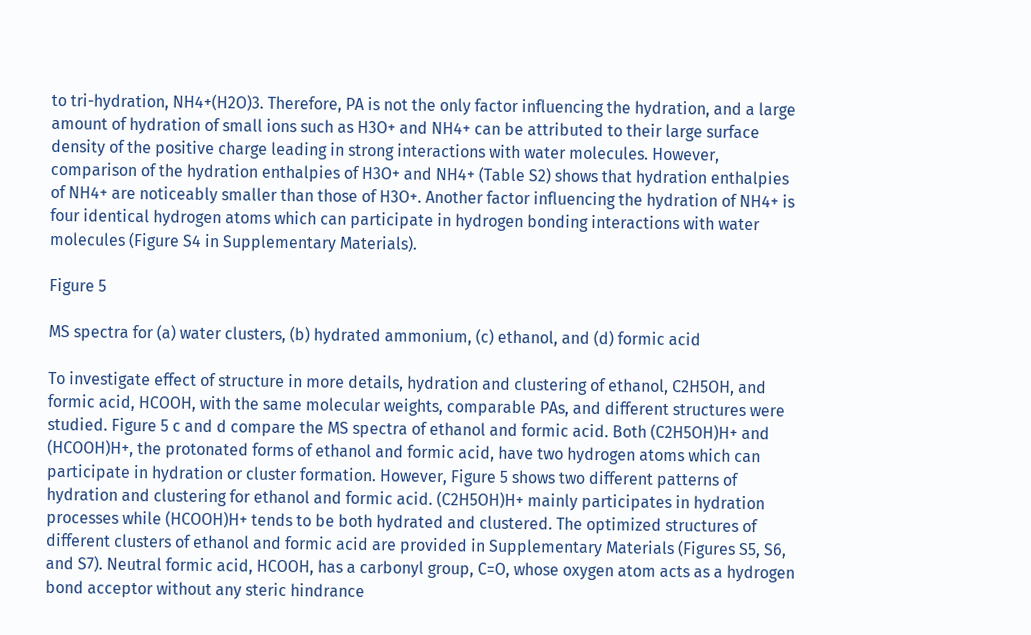to tri-hydration, NH4+(H2O)3. Therefore, PA is not the only factor influencing the hydration, and a large amount of hydration of small ions such as H3O+ and NH4+ can be attributed to their large surface density of the positive charge leading in strong interactions with water molecules. However, comparison of the hydration enthalpies of H3O+ and NH4+ (Table S2) shows that hydration enthalpies of NH4+ are noticeably smaller than those of H3O+. Another factor influencing the hydration of NH4+ is four identical hydrogen atoms which can participate in hydrogen bonding interactions with water molecules (Figure S4 in Supplementary Materials).

Figure 5

MS spectra for (a) water clusters, (b) hydrated ammonium, (c) ethanol, and (d) formic acid

To investigate effect of structure in more details, hydration and clustering of ethanol, C2H5OH, and formic acid, HCOOH, with the same molecular weights, comparable PAs, and different structures were studied. Figure 5 c and d compare the MS spectra of ethanol and formic acid. Both (C2H5OH)H+ and (HCOOH)H+, the protonated forms of ethanol and formic acid, have two hydrogen atoms which can participate in hydration or cluster formation. However, Figure 5 shows two different patterns of hydration and clustering for ethanol and formic acid. (C2H5OH)H+ mainly participates in hydration processes while (HCOOH)H+ tends to be both hydrated and clustered. The optimized structures of different clusters of ethanol and formic acid are provided in Supplementary Materials (Figures S5, S6, and S7). Neutral formic acid, HCOOH, has a carbonyl group, C=O, whose oxygen atom acts as a hydrogen bond acceptor without any steric hindrance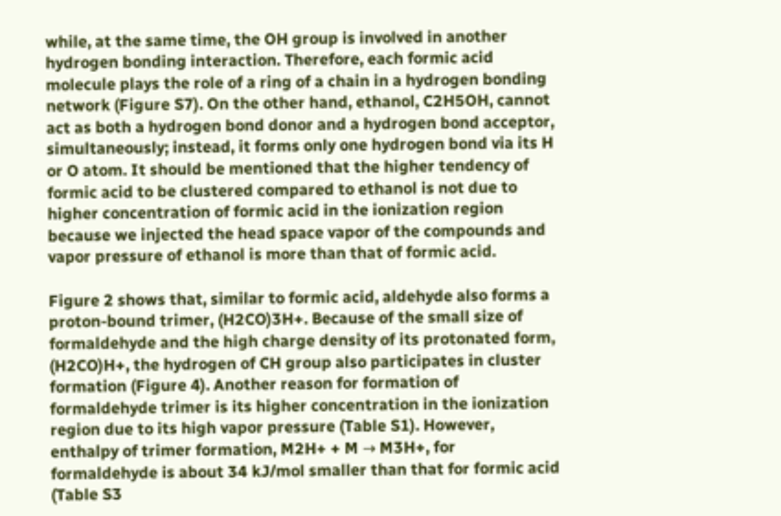while, at the same time, the OH group is involved in another hydrogen bonding interaction. Therefore, each formic acid molecule plays the role of a ring of a chain in a hydrogen bonding network (Figure S7). On the other hand, ethanol, C2H5OH, cannot act as both a hydrogen bond donor and a hydrogen bond acceptor, simultaneously; instead, it forms only one hydrogen bond via its H or O atom. It should be mentioned that the higher tendency of formic acid to be clustered compared to ethanol is not due to higher concentration of formic acid in the ionization region because we injected the head space vapor of the compounds and vapor pressure of ethanol is more than that of formic acid.

Figure 2 shows that, similar to formic acid, aldehyde also forms a proton-bound trimer, (H2CO)3H+. Because of the small size of formaldehyde and the high charge density of its protonated form, (H2CO)H+, the hydrogen of CH group also participates in cluster formation (Figure 4). Another reason for formation of formaldehyde trimer is its higher concentration in the ionization region due to its high vapor pressure (Table S1). However, enthalpy of trimer formation, M2H+ + M → M3H+, for formaldehyde is about 34 kJ/mol smaller than that for formic acid (Table S3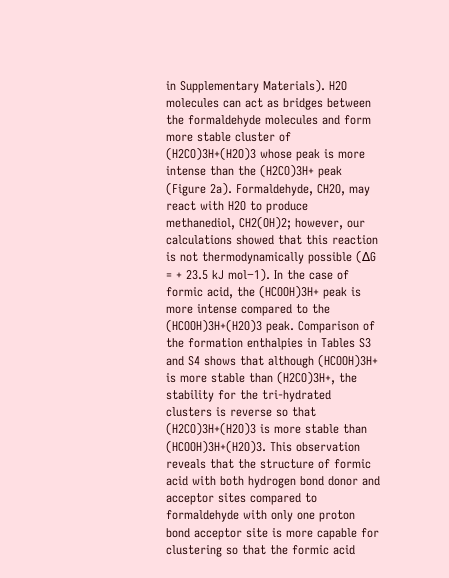in Supplementary Materials). H2O molecules can act as bridges between the formaldehyde molecules and form more stable cluster of (H2CO)3H+(H2O)3 whose peak is more intense than the (H2CO)3H+ peak (Figure 2a). Formaldehyde, CH2O, may react with H2O to produce methanediol, CH2(OH)2; however, our calculations showed that this reaction is not thermodynamically possible (∆G = + 23.5 kJ mol−1). In the case of formic acid, the (HCOOH)3H+ peak is more intense compared to the (HCOOH)3H+(H2O)3 peak. Comparison of the formation enthalpies in Tables S3 and S4 shows that although (HCOOH)3H+ is more stable than (H2CO)3H+, the stability for the tri-hydrated clusters is reverse so that (H2CO)3H+(H2O)3 is more stable than (HCOOH)3H+(H2O)3. This observation reveals that the structure of formic acid with both hydrogen bond donor and acceptor sites compared to formaldehyde with only one proton bond acceptor site is more capable for clustering so that the formic acid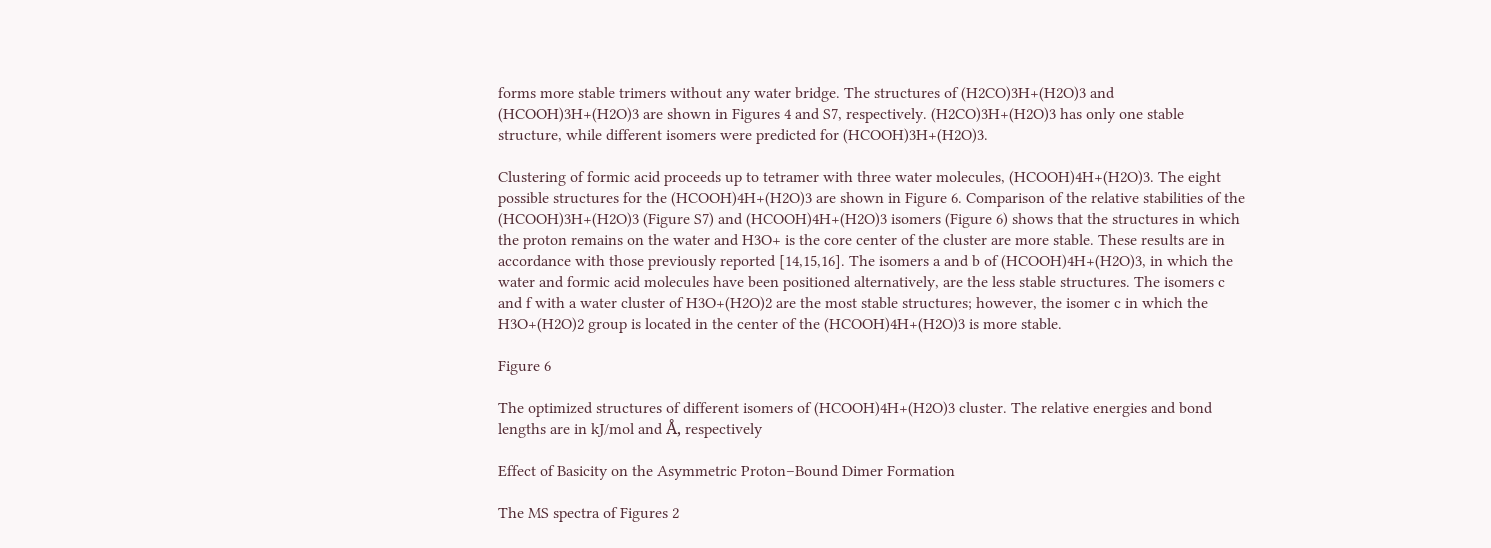forms more stable trimers without any water bridge. The structures of (H2CO)3H+(H2O)3 and (HCOOH)3H+(H2O)3 are shown in Figures 4 and S7, respectively. (H2CO)3H+(H2O)3 has only one stable structure, while different isomers were predicted for (HCOOH)3H+(H2O)3.

Clustering of formic acid proceeds up to tetramer with three water molecules, (HCOOH)4H+(H2O)3. The eight possible structures for the (HCOOH)4H+(H2O)3 are shown in Figure 6. Comparison of the relative stabilities of the (HCOOH)3H+(H2O)3 (Figure S7) and (HCOOH)4H+(H2O)3 isomers (Figure 6) shows that the structures in which the proton remains on the water and H3O+ is the core center of the cluster are more stable. These results are in accordance with those previously reported [14,15,16]. The isomers a and b of (HCOOH)4H+(H2O)3, in which the water and formic acid molecules have been positioned alternatively, are the less stable structures. The isomers c and f with a water cluster of H3O+(H2O)2 are the most stable structures; however, the isomer c in which the H3O+(H2O)2 group is located in the center of the (HCOOH)4H+(H2O)3 is more stable.

Figure 6

The optimized structures of different isomers of (HCOOH)4H+(H2O)3 cluster. The relative energies and bond lengths are in kJ/mol and Å, respectively

Effect of Basicity on the Asymmetric Proton–Bound Dimer Formation

The MS spectra of Figures 2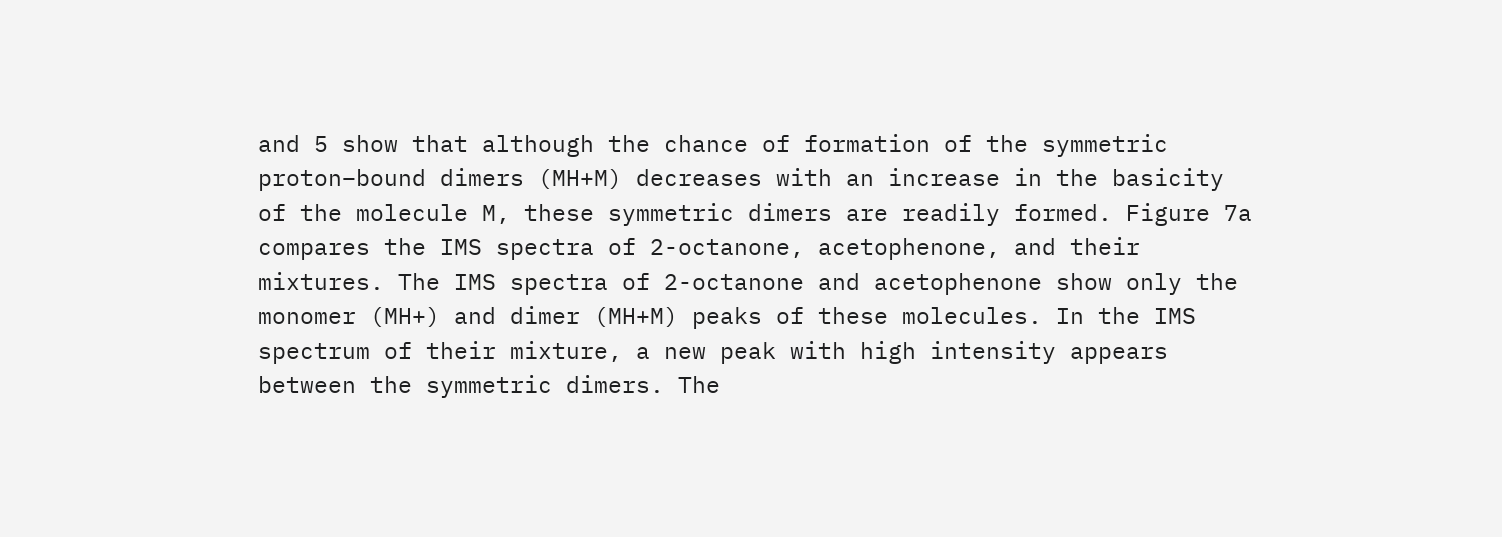and 5 show that although the chance of formation of the symmetric proton–bound dimers (MH+M) decreases with an increase in the basicity of the molecule M, these symmetric dimers are readily formed. Figure 7a compares the IMS spectra of 2-octanone, acetophenone, and their mixtures. The IMS spectra of 2-octanone and acetophenone show only the monomer (MH+) and dimer (MH+M) peaks of these molecules. In the IMS spectrum of their mixture, a new peak with high intensity appears between the symmetric dimers. The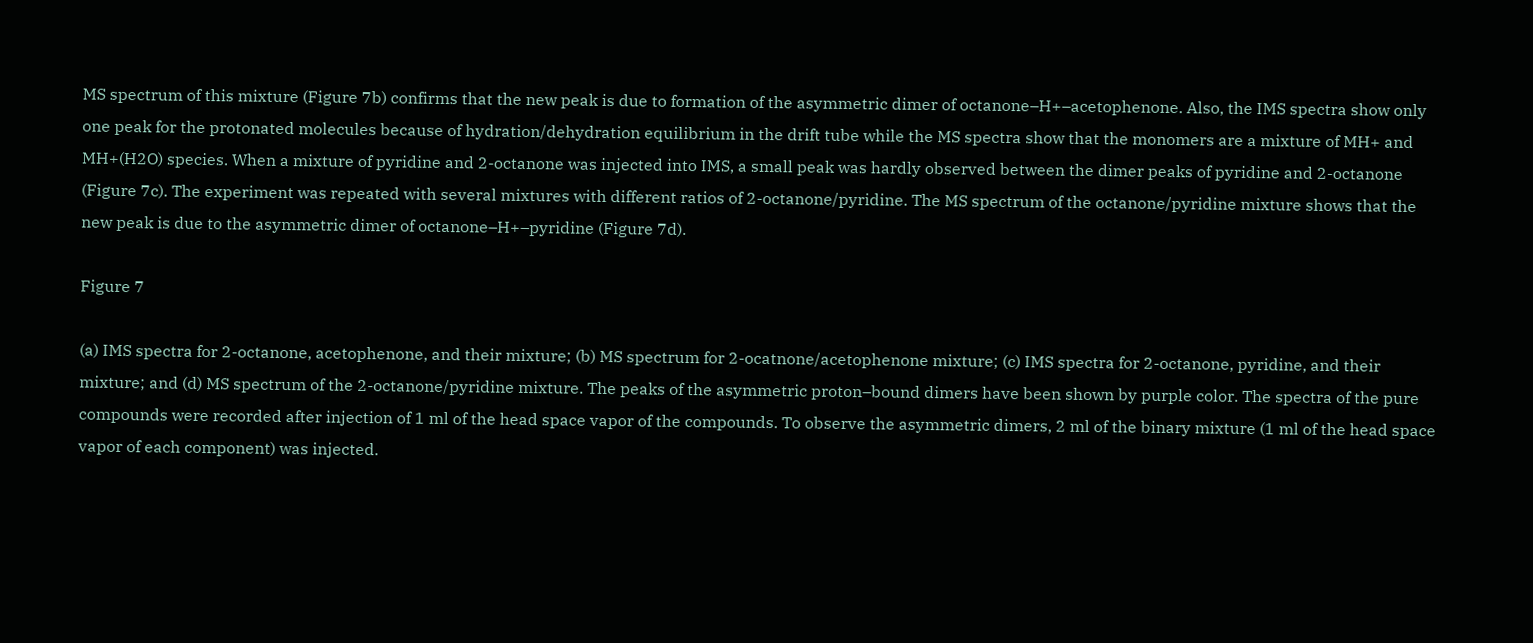MS spectrum of this mixture (Figure 7b) confirms that the new peak is due to formation of the asymmetric dimer of octanone–H+–acetophenone. Also, the IMS spectra show only one peak for the protonated molecules because of hydration/dehydration equilibrium in the drift tube while the MS spectra show that the monomers are a mixture of MH+ and MH+(H2O) species. When a mixture of pyridine and 2-octanone was injected into IMS, a small peak was hardly observed between the dimer peaks of pyridine and 2-octanone (Figure 7c). The experiment was repeated with several mixtures with different ratios of 2-octanone/pyridine. The MS spectrum of the octanone/pyridine mixture shows that the new peak is due to the asymmetric dimer of octanone–H+–pyridine (Figure 7d).

Figure 7

(a) IMS spectra for 2-octanone, acetophenone, and their mixture; (b) MS spectrum for 2-ocatnone/acetophenone mixture; (c) IMS spectra for 2-octanone, pyridine, and their mixture; and (d) MS spectrum of the 2-octanone/pyridine mixture. The peaks of the asymmetric proton–bound dimers have been shown by purple color. The spectra of the pure compounds were recorded after injection of 1 ml of the head space vapor of the compounds. To observe the asymmetric dimers, 2 ml of the binary mixture (1 ml of the head space vapor of each component) was injected.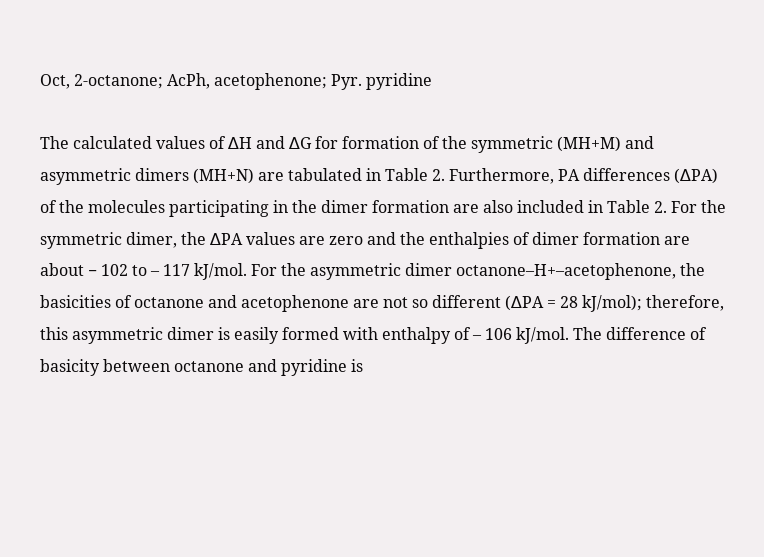Oct, 2-octanone; AcPh, acetophenone; Pyr. pyridine

The calculated values of ∆H and ∆G for formation of the symmetric (MH+M) and asymmetric dimers (MH+N) are tabulated in Table 2. Furthermore, PA differences (∆PA) of the molecules participating in the dimer formation are also included in Table 2. For the symmetric dimer, the ∆PA values are zero and the enthalpies of dimer formation are about − 102 to – 117 kJ/mol. For the asymmetric dimer octanone–H+–acetophenone, the basicities of octanone and acetophenone are not so different (∆PA = 28 kJ/mol); therefore, this asymmetric dimer is easily formed with enthalpy of – 106 kJ/mol. The difference of basicity between octanone and pyridine is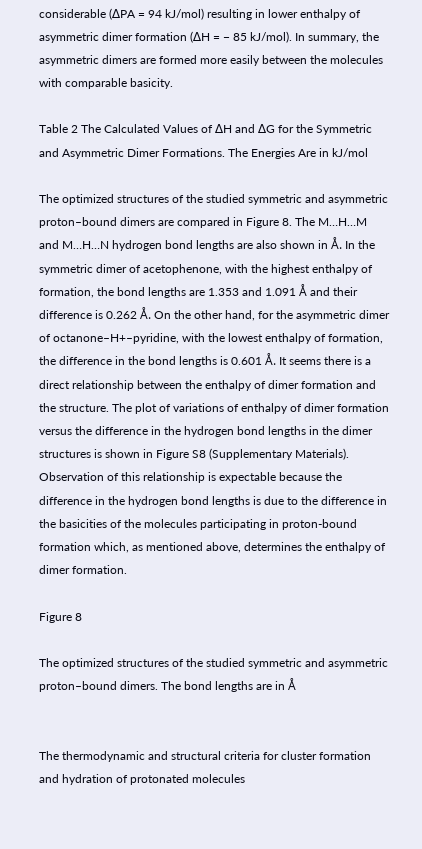considerable (∆PA = 94 kJ/mol) resulting in lower enthalpy of asymmetric dimer formation (∆H = − 85 kJ/mol). In summary, the asymmetric dimers are formed more easily between the molecules with comparable basicity.

Table 2 The Calculated Values of ∆H and ∆G for the Symmetric and Asymmetric Dimer Formations. The Energies Are in kJ/mol

The optimized structures of the studied symmetric and asymmetric proton–bound dimers are compared in Figure 8. The M…H…M and M…H…N hydrogen bond lengths are also shown in Å. In the symmetric dimer of acetophenone, with the highest enthalpy of formation, the bond lengths are 1.353 and 1.091 Å and their difference is 0.262 Å. On the other hand, for the asymmetric dimer of octanone–H+–pyridine, with the lowest enthalpy of formation, the difference in the bond lengths is 0.601 Å. It seems there is a direct relationship between the enthalpy of dimer formation and the structure. The plot of variations of enthalpy of dimer formation versus the difference in the hydrogen bond lengths in the dimer structures is shown in Figure S8 (Supplementary Materials). Observation of this relationship is expectable because the difference in the hydrogen bond lengths is due to the difference in the basicities of the molecules participating in proton-bound formation which, as mentioned above, determines the enthalpy of dimer formation.

Figure 8

The optimized structures of the studied symmetric and asymmetric proton–bound dimers. The bond lengths are in Å


The thermodynamic and structural criteria for cluster formation and hydration of protonated molecules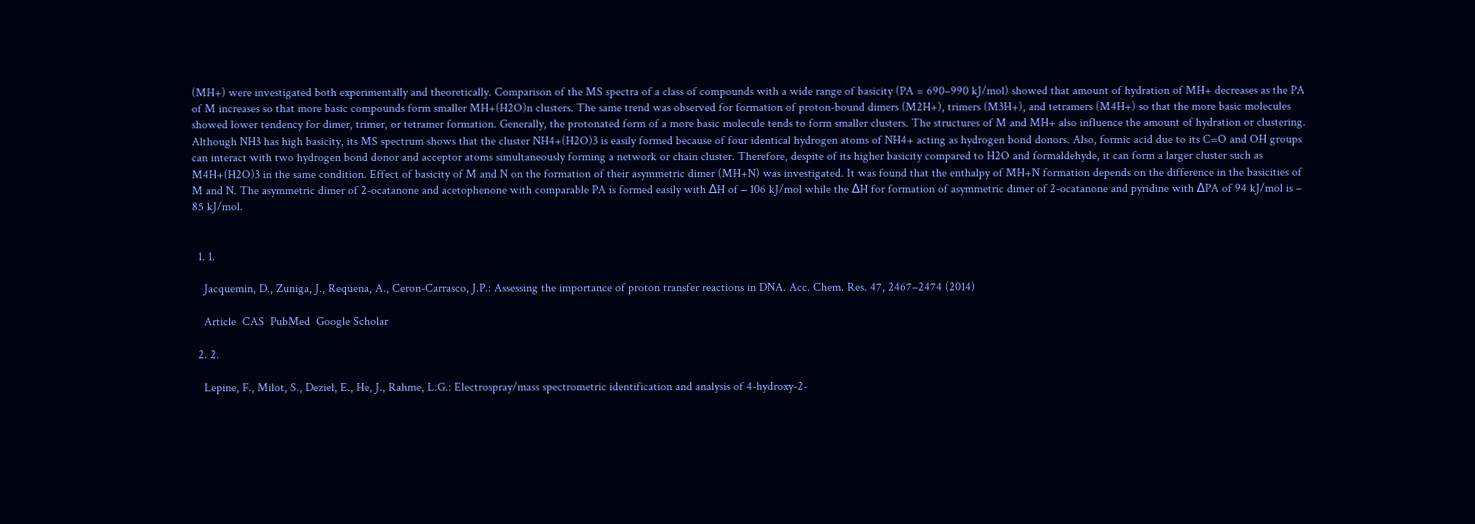(MH+) were investigated both experimentally and theoretically. Comparison of the MS spectra of a class of compounds with a wide range of basicity (PA = 690–990 kJ/mol) showed that amount of hydration of MH+ decreases as the PA of M increases so that more basic compounds form smaller MH+(H2O)n clusters. The same trend was observed for formation of proton-bound dimers (M2H+), trimers (M3H+), and tetramers (M4H+) so that the more basic molecules showed lower tendency for dimer, trimer, or tetramer formation. Generally, the protonated form of a more basic molecule tends to form smaller clusters. The structures of M and MH+ also influence the amount of hydration or clustering. Although NH3 has high basicity, its MS spectrum shows that the cluster NH4+(H2O)3 is easily formed because of four identical hydrogen atoms of NH4+ acting as hydrogen bond donors. Also, formic acid due to its C=O and OH groups can interact with two hydrogen bond donor and acceptor atoms simultaneously forming a network or chain cluster. Therefore, despite of its higher basicity compared to H2O and formaldehyde, it can form a larger cluster such as M4H+(H2O)3 in the same condition. Effect of basicity of M and N on the formation of their asymmetric dimer (MH+N) was investigated. It was found that the enthalpy of MH+N formation depends on the difference in the basicities of M and N. The asymmetric dimer of 2-ocatanone and acetophenone with comparable PA is formed easily with ∆H of − 106 kJ/mol while the ∆H for formation of asymmetric dimer of 2-ocatanone and pyridine with ∆PA of 94 kJ/mol is – 85 kJ/mol.


  1. 1.

    Jacquemin, D., Zuniga, J., Requena, A., Ceron-Carrasco, J.P.: Assessing the importance of proton transfer reactions in DNA. Acc. Chem. Res. 47, 2467–2474 (2014)

    Article  CAS  PubMed  Google Scholar

  2. 2.

    Lepine, F., Milot, S., Deziel, E., He, J., Rahme, L.G.: Electrospray/mass spectrometric identification and analysis of 4-hydroxy-2-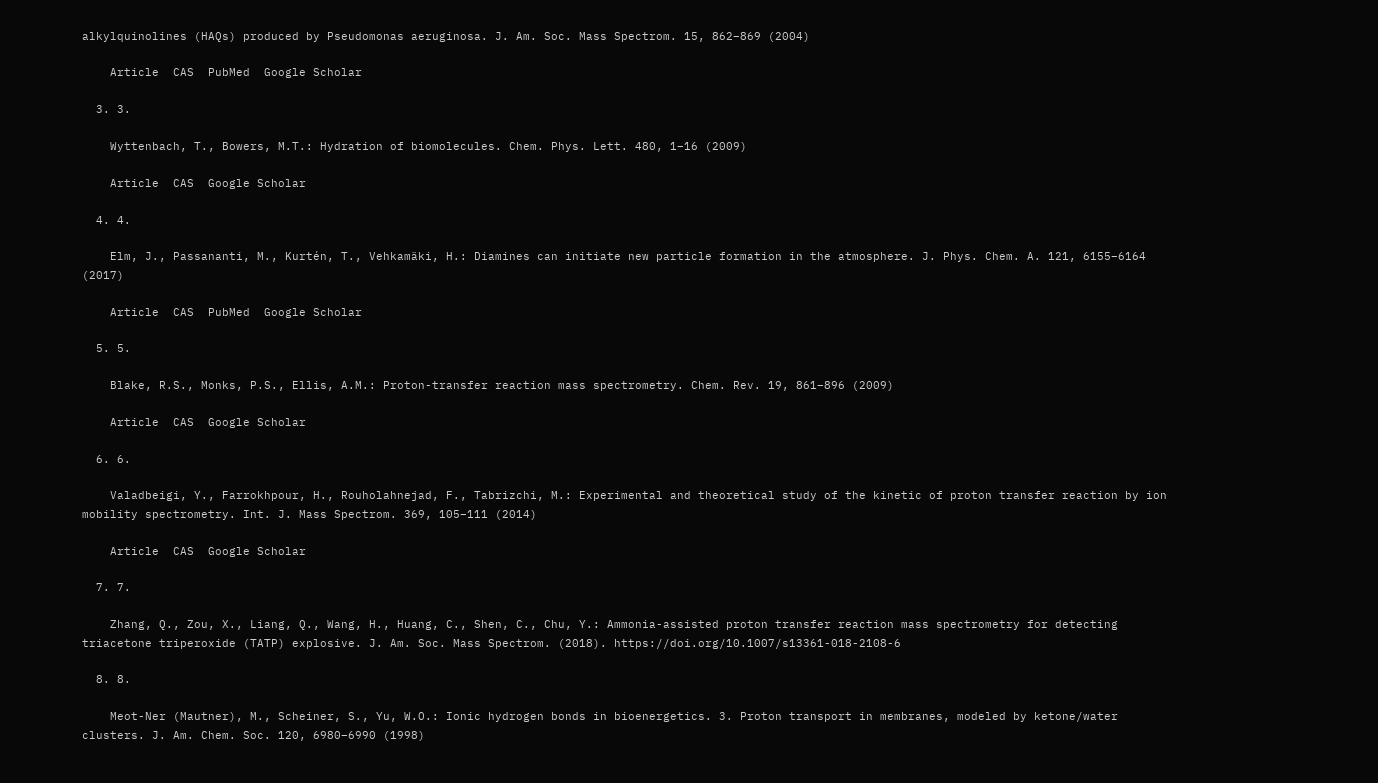alkylquinolines (HAQs) produced by Pseudomonas aeruginosa. J. Am. Soc. Mass Spectrom. 15, 862–869 (2004)

    Article  CAS  PubMed  Google Scholar

  3. 3.

    Wyttenbach, T., Bowers, M.T.: Hydration of biomolecules. Chem. Phys. Lett. 480, 1–16 (2009)

    Article  CAS  Google Scholar

  4. 4.

    Elm, J., Passananti, M., Kurtén, T., Vehkamäki, H.: Diamines can initiate new particle formation in the atmosphere. J. Phys. Chem. A. 121, 6155–6164 (2017)

    Article  CAS  PubMed  Google Scholar

  5. 5.

    Blake, R.S., Monks, P.S., Ellis, A.M.: Proton-transfer reaction mass spectrometry. Chem. Rev. 19, 861–896 (2009)

    Article  CAS  Google Scholar

  6. 6.

    Valadbeigi, Y., Farrokhpour, H., Rouholahnejad, F., Tabrizchi, M.: Experimental and theoretical study of the kinetic of proton transfer reaction by ion mobility spectrometry. Int. J. Mass Spectrom. 369, 105–111 (2014)

    Article  CAS  Google Scholar

  7. 7.

    Zhang, Q., Zou, X., Liang, Q., Wang, H., Huang, C., Shen, C., Chu, Y.: Ammonia-assisted proton transfer reaction mass spectrometry for detecting triacetone triperoxide (TATP) explosive. J. Am. Soc. Mass Spectrom. (2018). https://doi.org/10.1007/s13361-018-2108-6

  8. 8.

    Meot-Ner (Mautner), M., Scheiner, S., Yu, W.O.: Ionic hydrogen bonds in bioenergetics. 3. Proton transport in membranes, modeled by ketone/water clusters. J. Am. Chem. Soc. 120, 6980–6990 (1998)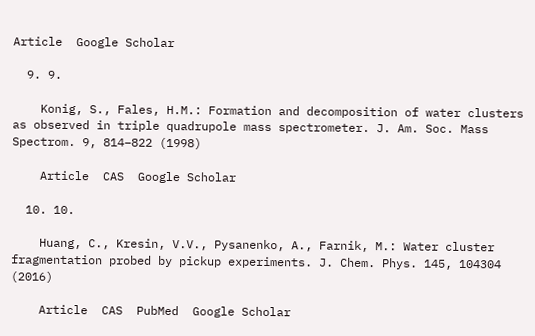Article  Google Scholar

  9. 9.

    Konig, S., Fales, H.M.: Formation and decomposition of water clusters as observed in triple quadrupole mass spectrometer. J. Am. Soc. Mass Spectrom. 9, 814–822 (1998)

    Article  CAS  Google Scholar

  10. 10.

    Huang, C., Kresin, V.V., Pysanenko, A., Farnik, M.: Water cluster fragmentation probed by pickup experiments. J. Chem. Phys. 145, 104304 (2016)

    Article  CAS  PubMed  Google Scholar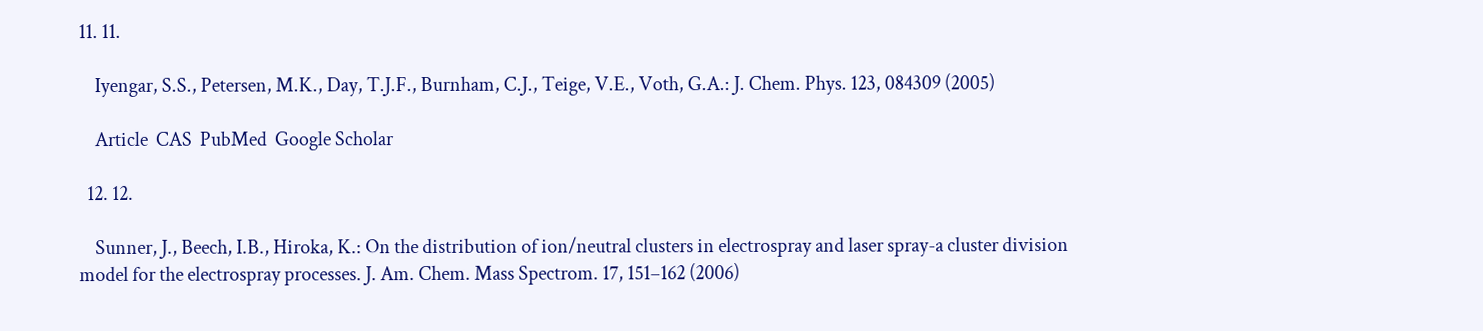11. 11.

    Iyengar, S.S., Petersen, M.K., Day, T.J.F., Burnham, C.J., Teige, V.E., Voth, G.A.: J. Chem. Phys. 123, 084309 (2005)

    Article  CAS  PubMed  Google Scholar

  12. 12.

    Sunner, J., Beech, I.B., Hiroka, K.: On the distribution of ion/neutral clusters in electrospray and laser spray-a cluster division model for the electrospray processes. J. Am. Chem. Mass Spectrom. 17, 151–162 (2006)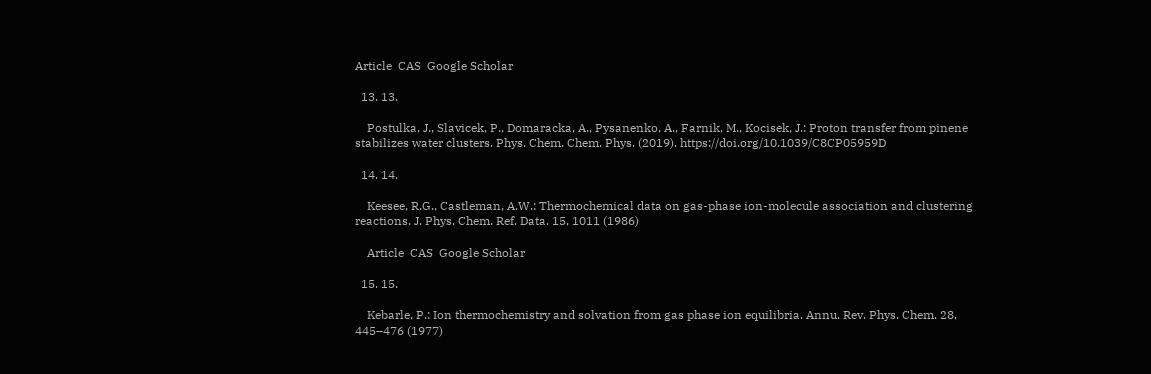Article  CAS  Google Scholar

  13. 13.

    Postulka, J., Slavicek, P., Domaracka, A., Pysanenko, A., Farnik, M., Kocisek, J.: Proton transfer from pinene stabilizes water clusters. Phys. Chem. Chem. Phys. (2019). https://doi.org/10.1039/C8CP05959D

  14. 14.

    Keesee, R.G., Castleman, A.W.: Thermochemical data on gas-phase ion-molecule association and clustering reactions. J. Phys. Chem. Ref. Data. 15, 1011 (1986)

    Article  CAS  Google Scholar

  15. 15.

    Kebarle, P.: Ion thermochemistry and solvation from gas phase ion equilibria. Annu. Rev. Phys. Chem. 28, 445–476 (1977)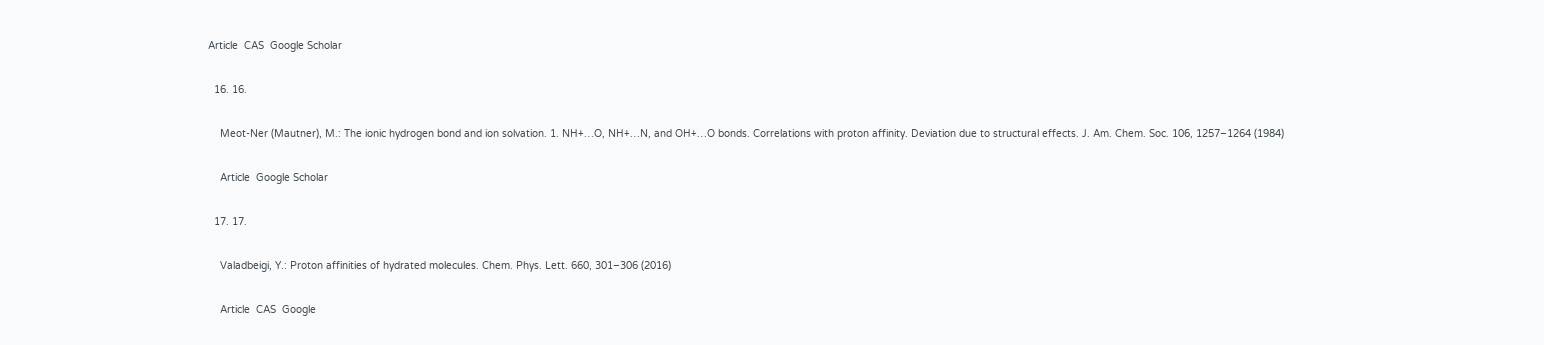Article  CAS  Google Scholar

  16. 16.

    Meot-Ner (Mautner), M.: The ionic hydrogen bond and ion solvation. 1. NH+…O, NH+…N, and OH+…O bonds. Correlations with proton affinity. Deviation due to structural effects. J. Am. Chem. Soc. 106, 1257–1264 (1984)

    Article  Google Scholar

  17. 17.

    Valadbeigi, Y.: Proton affinities of hydrated molecules. Chem. Phys. Lett. 660, 301–306 (2016)

    Article  CAS  Google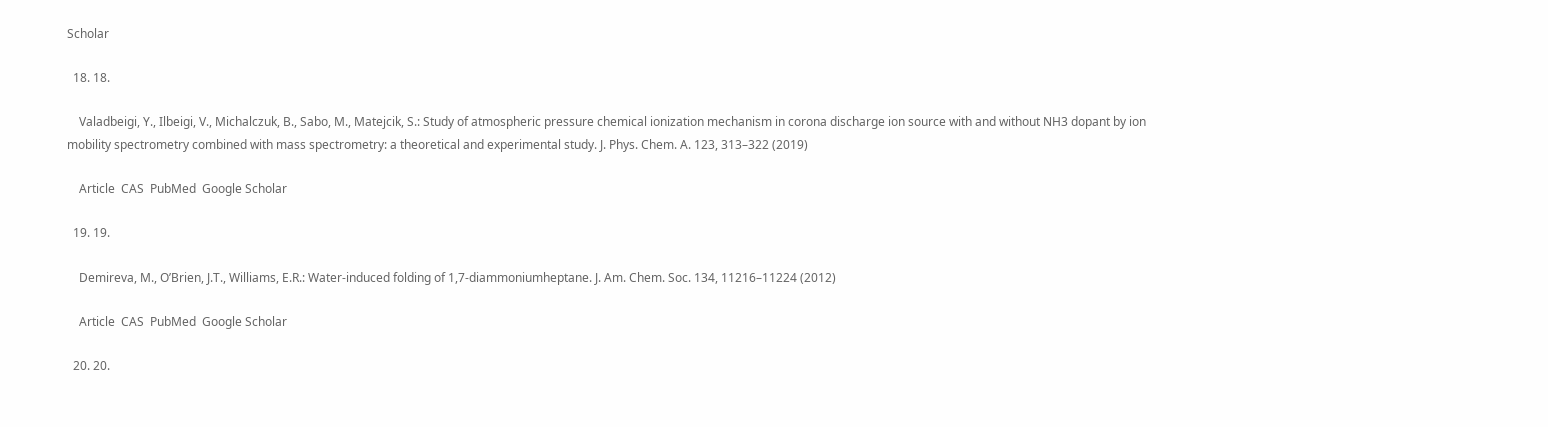Scholar

  18. 18.

    Valadbeigi, Y., Ilbeigi, V., Michalczuk, B., Sabo, M., Matejcik, S.: Study of atmospheric pressure chemical ionization mechanism in corona discharge ion source with and without NH3 dopant by ion mobility spectrometry combined with mass spectrometry: a theoretical and experimental study. J. Phys. Chem. A. 123, 313–322 (2019)

    Article  CAS  PubMed  Google Scholar

  19. 19.

    Demireva, M., O’Brien, J.T., Williams, E.R.: Water-induced folding of 1,7-diammoniumheptane. J. Am. Chem. Soc. 134, 11216–11224 (2012)

    Article  CAS  PubMed  Google Scholar

  20. 20.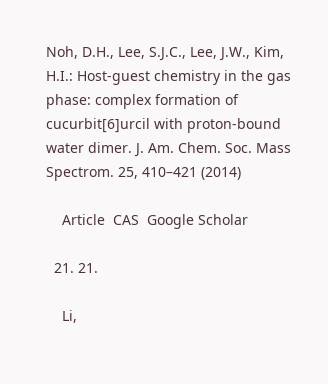Noh, D.H., Lee, S.J.C., Lee, J.W., Kim, H.I.: Host-guest chemistry in the gas phase: complex formation of cucurbit[6]urcil with proton-bound water dimer. J. Am. Chem. Soc. Mass Spectrom. 25, 410–421 (2014)

    Article  CAS  Google Scholar

  21. 21.

    Li,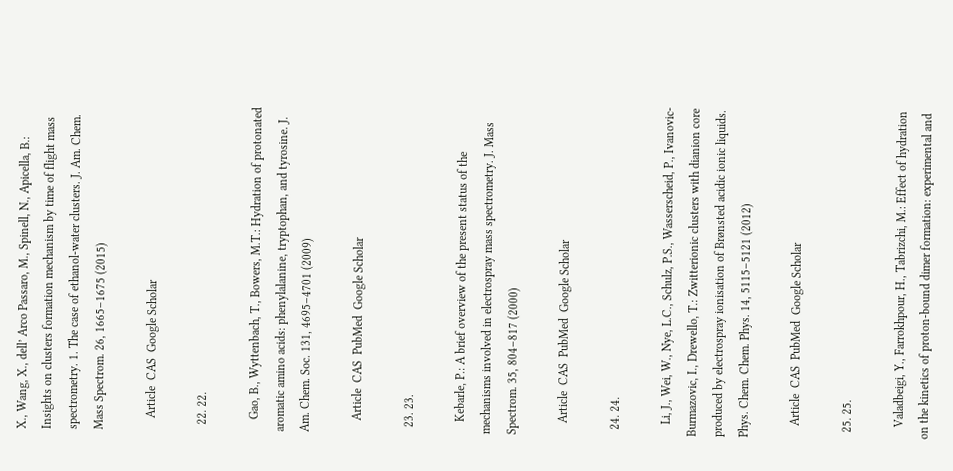X., Wang, X., dell’ Arco Passaro, M., Spinell, N., Apicella, B.: Insights on clusters formation mechanism by time of flight mass spectrometry. 1. The case of ethanol-water clusters. J. Am. Chem. Mass Spectrom. 26, 1665–1675 (2015)

    Article  CAS  Google Scholar

  22. 22.

    Gao, B., Wyttenbach, T., Bowers, M.T.: Hydration of protonated aromatic amino acids: phenylalanine, tryptophan, and tyrosine. J. Am. Chem. Soc. 131, 4695–4701 (2009)

    Article  CAS  PubMed  Google Scholar

  23. 23.

    Kebarle, P.: A brief overview of the present status of the mechanisms involved in electrospray mass spectrometry. J. Mass Spectrom. 35, 804–817 (2000)

    Article  CAS  PubMed  Google Scholar

  24. 24.

    Li, J., Wei, W., Nye, L.C., Schulz, P.S., Wasserscheid, P., Ivanovic-Burmazovic, I., Drewello, T.: Zwitterionic clusters with dianion core produced by electrospray ionisation of Brønsted acidic ionic liquids. Phys. Chem. Chem. Phys. 14, 5115–5121 (2012)

    Article  CAS  PubMed  Google Scholar

  25. 25.

    Valadbeigi, Y., Farrokhpour, H., Tabrizchi, M.: Effect of hydration on the kinetics of proton-bound dimer formation: experimental and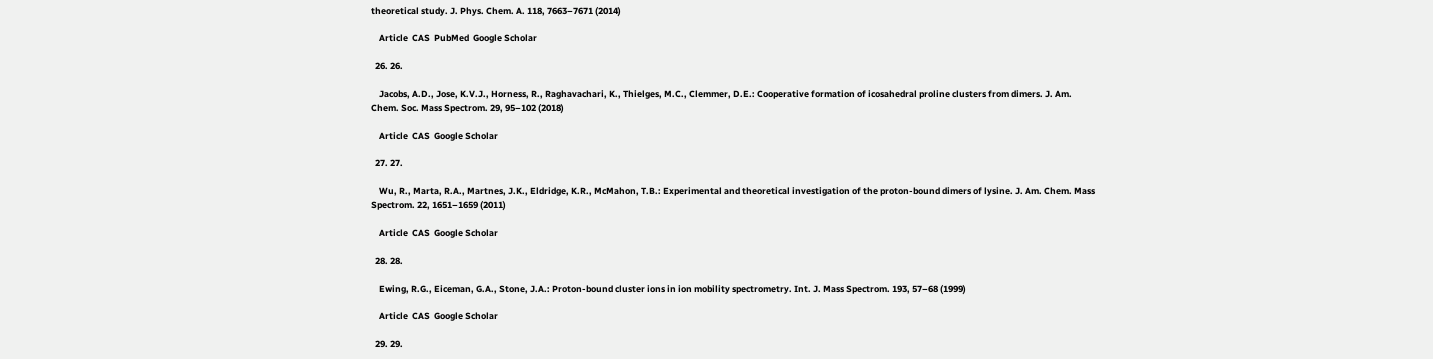theoretical study. J. Phys. Chem. A. 118, 7663–7671 (2014)

    Article  CAS  PubMed  Google Scholar

  26. 26.

    Jacobs, A.D., Jose, K.V.J., Horness, R., Raghavachari, K., Thielges, M.C., Clemmer, D.E.: Cooperative formation of icosahedral proline clusters from dimers. J. Am. Chem. Soc. Mass Spectrom. 29, 95–102 (2018)

    Article  CAS  Google Scholar

  27. 27.

    Wu, R., Marta, R.A., Martnes, J.K., Eldridge, K.R., McMahon, T.B.: Experimental and theoretical investigation of the proton-bound dimers of lysine. J. Am. Chem. Mass Spectrom. 22, 1651–1659 (2011)

    Article  CAS  Google Scholar

  28. 28.

    Ewing, R.G., Eiceman, G.A., Stone, J.A.: Proton-bound cluster ions in ion mobility spectrometry. Int. J. Mass Spectrom. 193, 57–68 (1999)

    Article  CAS  Google Scholar

  29. 29.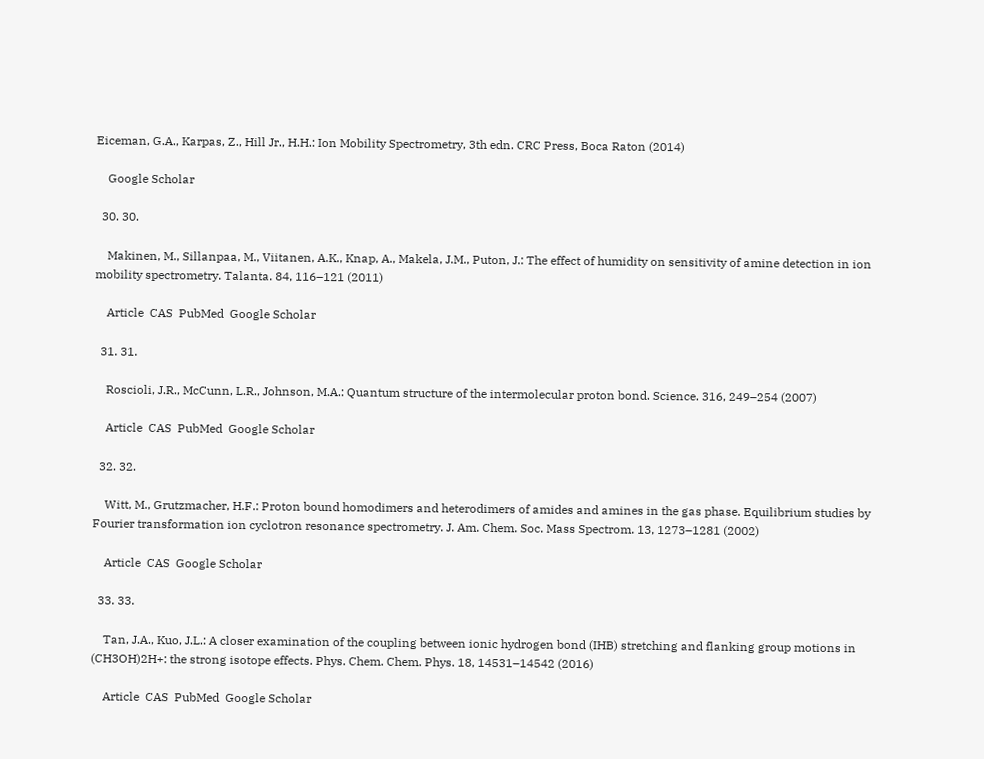Eiceman, G.A., Karpas, Z., Hill Jr., H.H.: Ion Mobility Spectrometry, 3th edn. CRC Press, Boca Raton (2014)

    Google Scholar

  30. 30.

    Makinen, M., Sillanpaa, M., Viitanen, A.K., Knap, A., Makela, J.M., Puton, J.: The effect of humidity on sensitivity of amine detection in ion mobility spectrometry. Talanta. 84, 116–121 (2011)

    Article  CAS  PubMed  Google Scholar

  31. 31.

    Roscioli, J.R., McCunn, L.R., Johnson, M.A.: Quantum structure of the intermolecular proton bond. Science. 316, 249–254 (2007)

    Article  CAS  PubMed  Google Scholar

  32. 32.

    Witt, M., Grutzmacher, H.F.: Proton bound homodimers and heterodimers of amides and amines in the gas phase. Equilibrium studies by Fourier transformation ion cyclotron resonance spectrometry. J. Am. Chem. Soc. Mass Spectrom. 13, 1273–1281 (2002)

    Article  CAS  Google Scholar

  33. 33.

    Tan, J.A., Kuo, J.L.: A closer examination of the coupling between ionic hydrogen bond (IHB) stretching and flanking group motions in (CH3OH)2H+: the strong isotope effects. Phys. Chem. Chem. Phys. 18, 14531–14542 (2016)

    Article  CAS  PubMed  Google Scholar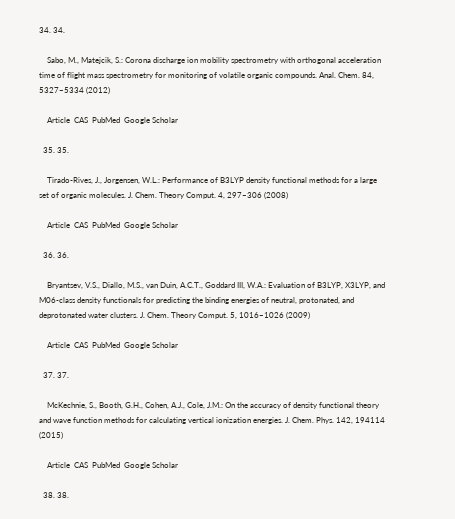34. 34.

    Sabo, M., Matejcik, S.: Corona discharge ion mobility spectrometry with orthogonal acceleration time of flight mass spectrometry for monitoring of volatile organic compounds. Anal. Chem. 84, 5327–5334 (2012)

    Article  CAS  PubMed  Google Scholar

  35. 35.

    Tirado-Rives, J., Jorgensen, W.L.: Performance of B3LYP density functional methods for a large set of organic molecules. J. Chem. Theory Comput. 4, 297–306 (2008)

    Article  CAS  PubMed  Google Scholar

  36. 36.

    Bryantsev, V.S., Diallo, M.S., van Duin, A.C.T., Goddard III, W.A.: Evaluation of B3LYP, X3LYP, and M06-class density functionals for predicting the binding energies of neutral, protonated, and deprotonated water clusters. J. Chem. Theory Comput. 5, 1016–1026 (2009)

    Article  CAS  PubMed  Google Scholar

  37. 37.

    McKechnie, S., Booth, G.H., Cohen, A.J., Cole, J.M.: On the accuracy of density functional theory and wave function methods for calculating vertical ionization energies. J. Chem. Phys. 142, 194114 (2015)

    Article  CAS  PubMed  Google Scholar

  38. 38.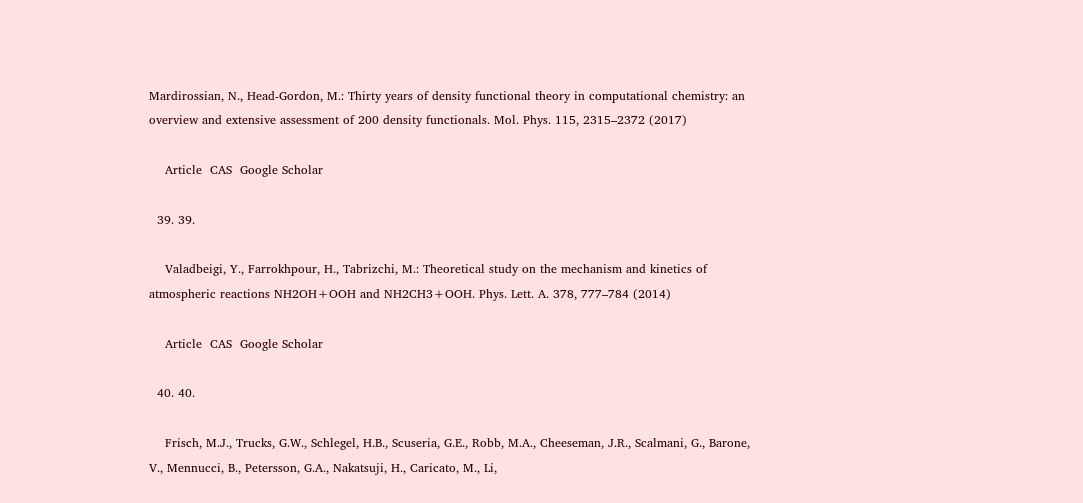Mardirossian, N., Head-Gordon, M.: Thirty years of density functional theory in computational chemistry: an overview and extensive assessment of 200 density functionals. Mol. Phys. 115, 2315–2372 (2017)

    Article  CAS  Google Scholar

  39. 39.

    Valadbeigi, Y., Farrokhpour, H., Tabrizchi, M.: Theoretical study on the mechanism and kinetics of atmospheric reactions NH2OH+OOH and NH2CH3+OOH. Phys. Lett. A. 378, 777–784 (2014)

    Article  CAS  Google Scholar

  40. 40.

    Frisch, M.J., Trucks, G.W., Schlegel, H.B., Scuseria, G.E., Robb, M.A., Cheeseman, J.R., Scalmani, G., Barone, V., Mennucci, B., Petersson, G.A., Nakatsuji, H., Caricato, M., Li,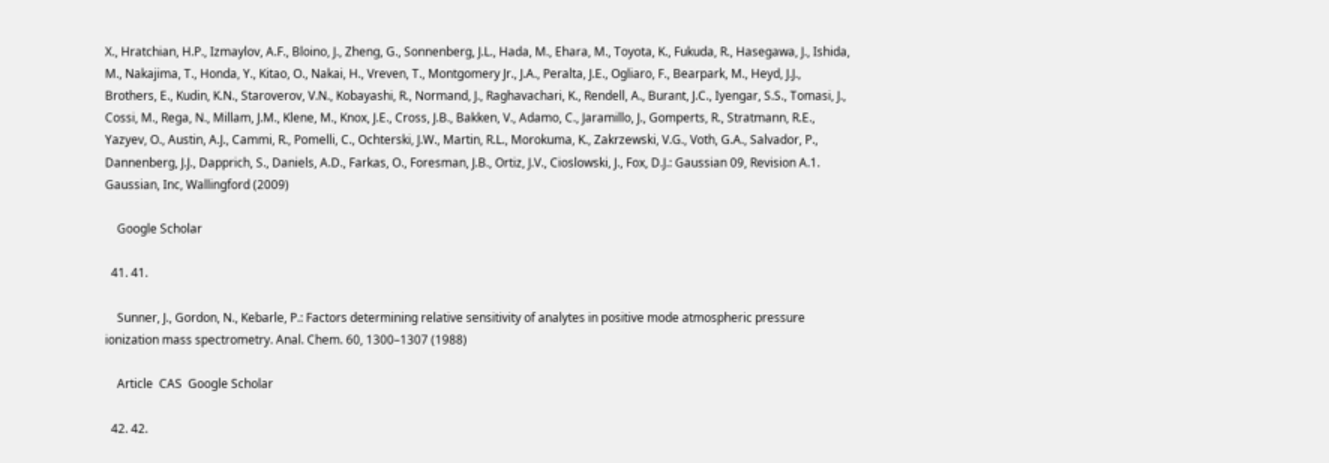X., Hratchian, H.P., Izmaylov, A.F., Bloino, J., Zheng, G., Sonnenberg, J.L., Hada, M., Ehara, M., Toyota, K., Fukuda, R., Hasegawa, J., Ishida, M., Nakajima, T., Honda, Y., Kitao, O., Nakai, H., Vreven, T., Montgomery Jr., J.A., Peralta, J.E., Ogliaro, F., Bearpark, M., Heyd, J.J., Brothers, E., Kudin, K.N., Staroverov, V.N., Kobayashi, R., Normand, J., Raghavachari, K., Rendell, A., Burant, J.C., Iyengar, S.S., Tomasi, J., Cossi, M., Rega, N., Millam, J.M., Klene, M., Knox, J.E., Cross, J.B., Bakken, V., Adamo, C., Jaramillo, J., Gomperts, R., Stratmann, R.E., Yazyev, O., Austin, A.J., Cammi, R., Pomelli, C., Ochterski, J.W., Martin, R.L., Morokuma, K., Zakrzewski, V.G., Voth, G.A., Salvador, P., Dannenberg, J.J., Dapprich, S., Daniels, A.D., Farkas, O., Foresman, J.B., Ortiz, J.V., Cioslowski, J., Fox, D.J.: Gaussian 09, Revision A.1. Gaussian, Inc, Wallingford (2009)

    Google Scholar

  41. 41.

    Sunner, J., Gordon, N., Kebarle, P.: Factors determining relative sensitivity of analytes in positive mode atmospheric pressure ionization mass spectrometry. Anal. Chem. 60, 1300–1307 (1988)

    Article  CAS  Google Scholar

  42. 42.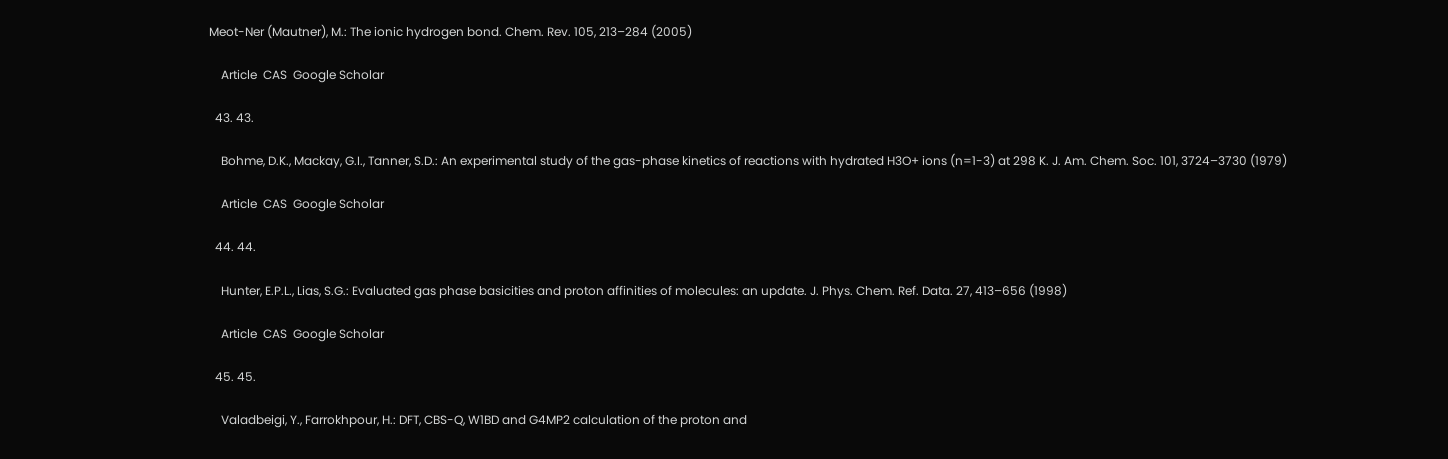Meot-Ner (Mautner), M.: The ionic hydrogen bond. Chem. Rev. 105, 213–284 (2005)

    Article  CAS  Google Scholar

  43. 43.

    Bohme, D.K., Mackay, G.I., Tanner, S.D.: An experimental study of the gas-phase kinetics of reactions with hydrated H3O+ ions (n=1-3) at 298 K. J. Am. Chem. Soc. 101, 3724–3730 (1979)

    Article  CAS  Google Scholar

  44. 44.

    Hunter, E.P.L., Lias, S.G.: Evaluated gas phase basicities and proton affinities of molecules: an update. J. Phys. Chem. Ref. Data. 27, 413–656 (1998)

    Article  CAS  Google Scholar

  45. 45.

    Valadbeigi, Y., Farrokhpour, H.: DFT, CBS-Q, W1BD and G4MP2 calculation of the proton and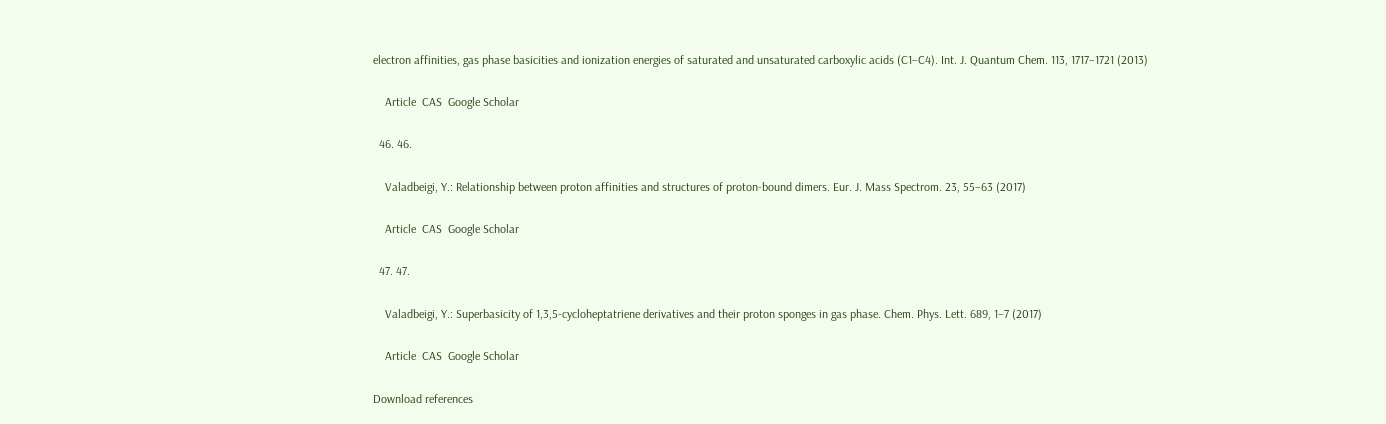electron affinities, gas phase basicities and ionization energies of saturated and unsaturated carboxylic acids (C1–C4). Int. J. Quantum Chem. 113, 1717–1721 (2013)

    Article  CAS  Google Scholar

  46. 46.

    Valadbeigi, Y.: Relationship between proton affinities and structures of proton-bound dimers. Eur. J. Mass Spectrom. 23, 55–63 (2017)

    Article  CAS  Google Scholar

  47. 47.

    Valadbeigi, Y.: Superbasicity of 1,3,5-cycloheptatriene derivatives and their proton sponges in gas phase. Chem. Phys. Lett. 689, 1–7 (2017)

    Article  CAS  Google Scholar

Download references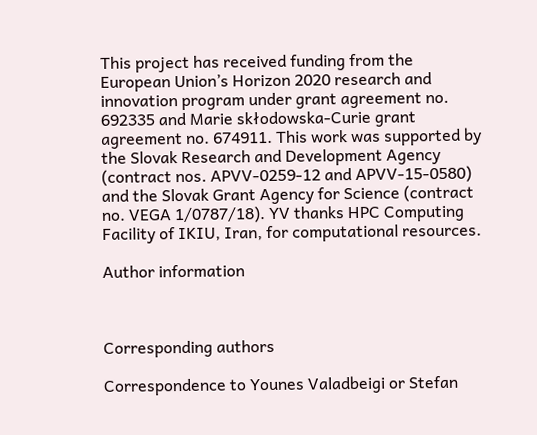This project has received funding from the European Union’s Horizon 2020 research and innovation program under grant agreement no. 692335 and Marie skłodowska-Curie grant agreement no. 674911. This work was supported by the Slovak Research and Development Agency (contract nos. APVV-0259-12 and APVV-15-0580) and the Slovak Grant Agency for Science (contract no. VEGA 1/0787/18). YV thanks HPC Computing Facility of IKIU, Iran, for computational resources.

Author information



Corresponding authors

Correspondence to Younes Valadbeigi or Stefan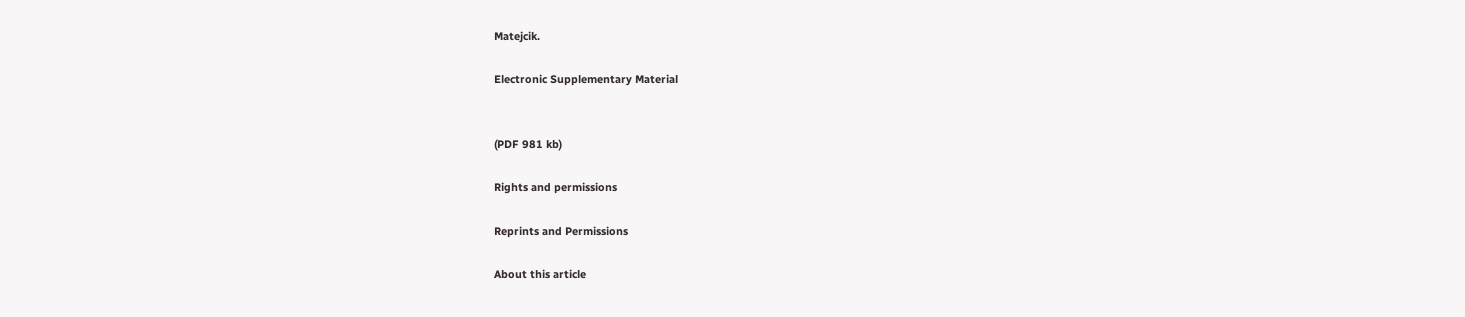Matejcik.

Electronic Supplementary Material


(PDF 981 kb)

Rights and permissions

Reprints and Permissions

About this article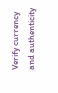Verify currency and authenticity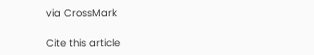via CrossMark

Cite this article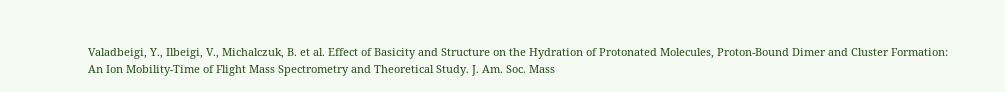Valadbeigi, Y., Ilbeigi, V., Michalczuk, B. et al. Effect of Basicity and Structure on the Hydration of Protonated Molecules, Proton-Bound Dimer and Cluster Formation: An Ion Mobility-Time of Flight Mass Spectrometry and Theoretical Study. J. Am. Soc. Mass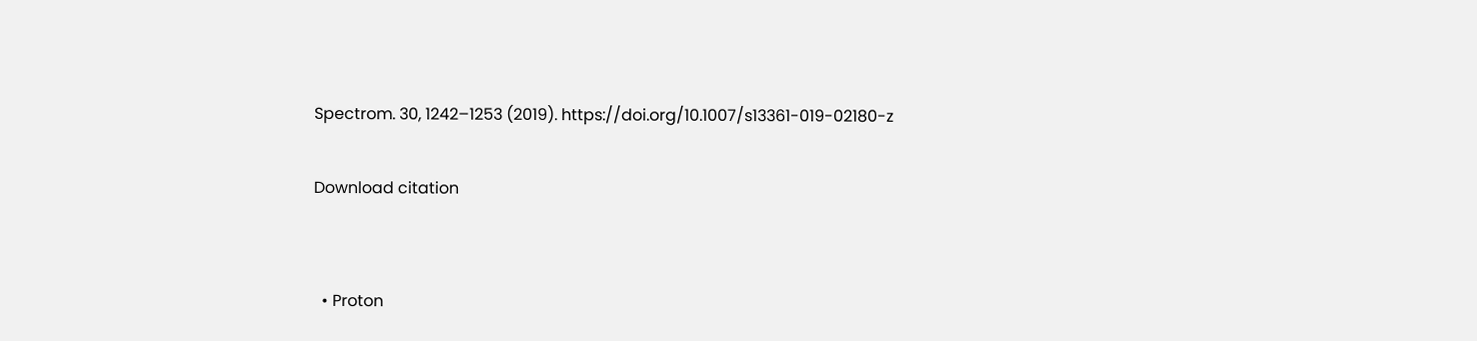Spectrom. 30, 1242–1253 (2019). https://doi.org/10.1007/s13361-019-02180-z

Download citation


  • Proton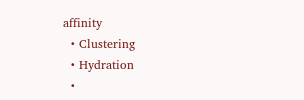affinity
  • Clustering
  • Hydration
  •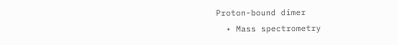Proton-bound dimer
  • Mass spectrometry